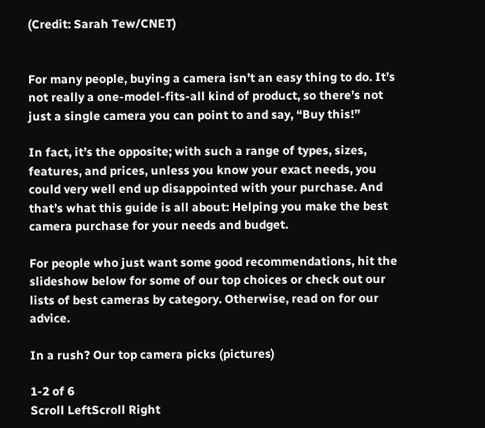(Credit: Sarah Tew/CNET)


For many people, buying a camera isn’t an easy thing to do. It’s not really a one-model-fits-all kind of product, so there’s not just a single camera you can point to and say, “Buy this!”

In fact, it’s the opposite; with such a range of types, sizes, features, and prices, unless you know your exact needs, you could very well end up disappointed with your purchase. And that’s what this guide is all about: Helping you make the best camera purchase for your needs and budget.

For people who just want some good recommendations, hit the slideshow below for some of our top choices or check out our lists of best cameras by category. Otherwise, read on for our advice.

In a rush? Our top camera picks (pictures)

1-2 of 6
Scroll LeftScroll Right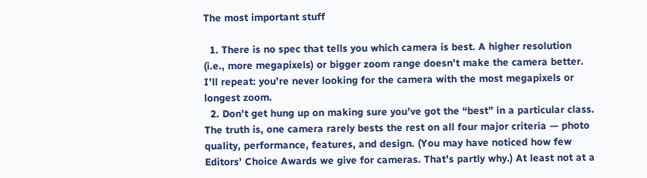The most important stuff

  1. There is no spec that tells you which camera is best. A higher resolution (i.e., more megapixels) or bigger zoom range doesn’t make the camera better. I’ll repeat: you’re never looking for the camera with the most megapixels or longest zoom.
  2. Don’t get hung up on making sure you’ve got the “best” in a particular class. The truth is, one camera rarely bests the rest on all four major criteria — photo quality, performance, features, and design. (You may have noticed how few Editors’ Choice Awards we give for cameras. That’s partly why.) At least not at a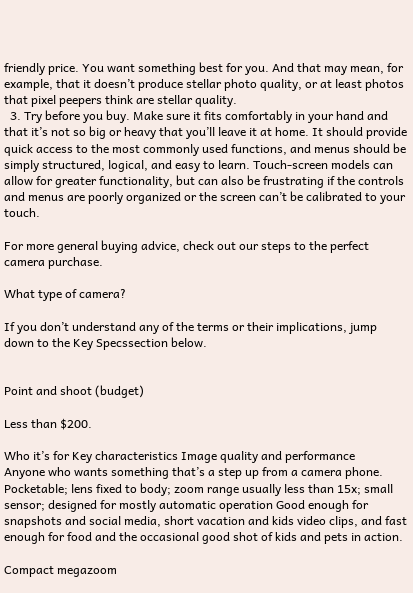friendly price. You want something best for you. And that may mean, for example, that it doesn’t produce stellar photo quality, or at least photos that pixel peepers think are stellar quality.
  3. Try before you buy. Make sure it fits comfortably in your hand and that it’s not so big or heavy that you’ll leave it at home. It should provide quick access to the most commonly used functions, and menus should be simply structured, logical, and easy to learn. Touch-screen models can allow for greater functionality, but can also be frustrating if the controls and menus are poorly organized or the screen can’t be calibrated to your touch.

For more general buying advice, check out our steps to the perfect camera purchase.

What type of camera?

If you don’t understand any of the terms or their implications, jump down to the Key Specssection below.


Point and shoot (budget)

Less than $200.

Who it’s for Key characteristics Image quality and performance
Anyone who wants something that’s a step up from a camera phone. Pocketable; lens fixed to body; zoom range usually less than 15x; small sensor; designed for mostly automatic operation Good enough for snapshots and social media, short vacation and kids video clips, and fast enough for food and the occasional good shot of kids and pets in action.

Compact megazoom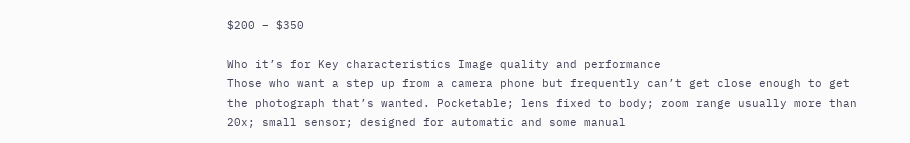$200 – $350

Who it’s for Key characteristics Image quality and performance
Those who want a step up from a camera phone but frequently can’t get close enough to get the photograph that’s wanted. Pocketable; lens fixed to body; zoom range usually more than 20x; small sensor; designed for automatic and some manual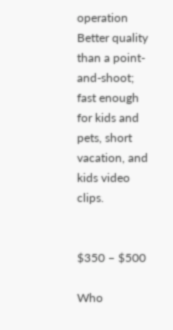operation Better quality than a point-and-shoot; fast enough for kids and pets, short vacation, and kids video clips.


$350 – $500

Who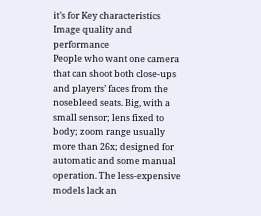it’s for Key characteristics Image quality and performance
People who want one camera that can shoot both close-ups and players’ faces from the nosebleed seats. Big, with a small sensor; lens fixed to body; zoom range usually more than 26x; designed for automatic and some manual operation. The less-expensive models lack an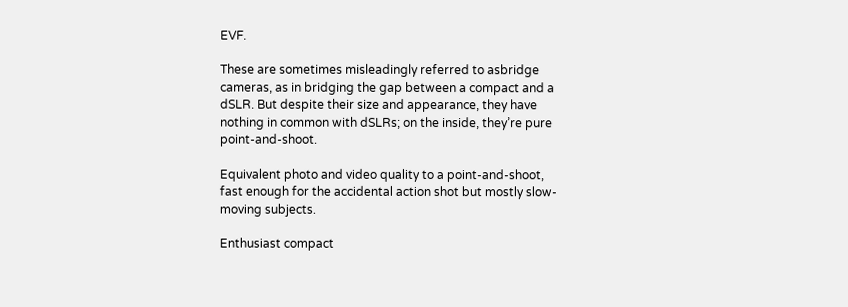EVF.

These are sometimes misleadingly referred to asbridge cameras, as in bridging the gap between a compact and a dSLR. But despite their size and appearance, they have nothing in common with dSLRs; on the inside, they’re pure point-and-shoot.

Equivalent photo and video quality to a point-and-shoot, fast enough for the accidental action shot but mostly slow-moving subjects.

Enthusiast compact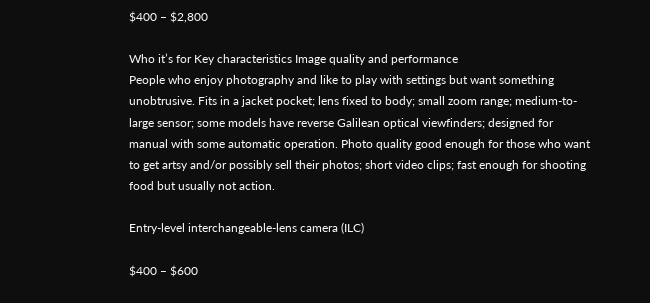$400 – $2,800

Who it’s for Key characteristics Image quality and performance
People who enjoy photography and like to play with settings but want something unobtrusive. Fits in a jacket pocket; lens fixed to body; small zoom range; medium-to-large sensor; some models have reverse Galilean optical viewfinders; designed for manual with some automatic operation. Photo quality good enough for those who want to get artsy and/or possibly sell their photos; short video clips; fast enough for shooting food but usually not action.

Entry-level interchangeable-lens camera (ILC)

$400 – $600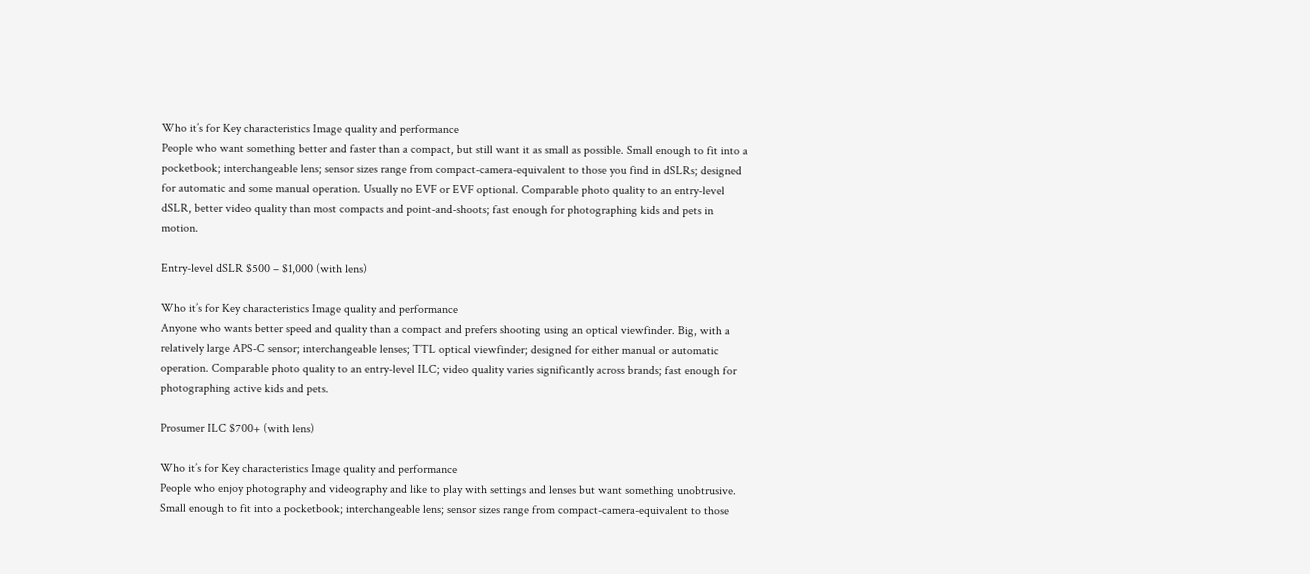Who it’s for Key characteristics Image quality and performance
People who want something better and faster than a compact, but still want it as small as possible. Small enough to fit into a pocketbook; interchangeable lens; sensor sizes range from compact-camera-equivalent to those you find in dSLRs; designed for automatic and some manual operation. Usually no EVF or EVF optional. Comparable photo quality to an entry-level dSLR, better video quality than most compacts and point-and-shoots; fast enough for photographing kids and pets in motion.

Entry-level dSLR $500 – $1,000 (with lens)

Who it’s for Key characteristics Image quality and performance
Anyone who wants better speed and quality than a compact and prefers shooting using an optical viewfinder. Big, with a relatively large APS-C sensor; interchangeable lenses; TTL optical viewfinder; designed for either manual or automatic operation. Comparable photo quality to an entry-level ILC; video quality varies significantly across brands; fast enough for photographing active kids and pets.

Prosumer ILC $700+ (with lens)

Who it’s for Key characteristics Image quality and performance
People who enjoy photography and videography and like to play with settings and lenses but want something unobtrusive. Small enough to fit into a pocketbook; interchangeable lens; sensor sizes range from compact-camera-equivalent to those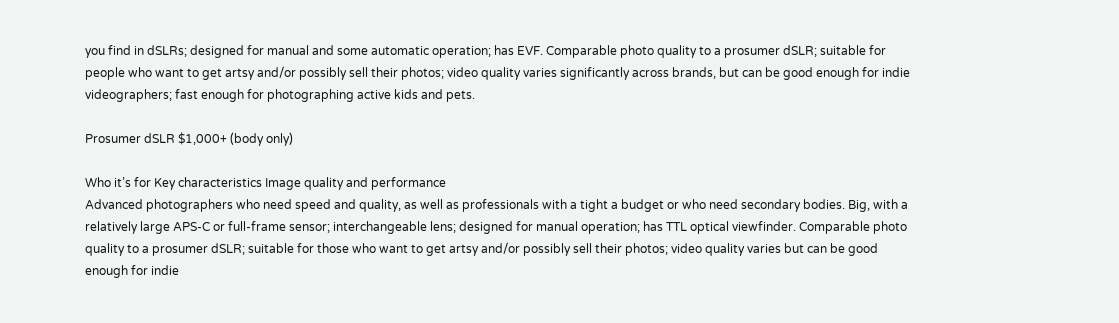you find in dSLRs; designed for manual and some automatic operation; has EVF. Comparable photo quality to a prosumer dSLR; suitable for people who want to get artsy and/or possibly sell their photos; video quality varies significantly across brands, but can be good enough for indie videographers; fast enough for photographing active kids and pets.

Prosumer dSLR $1,000+ (body only)

Who it’s for Key characteristics Image quality and performance
Advanced photographers who need speed and quality, as well as professionals with a tight a budget or who need secondary bodies. Big, with a relatively large APS-C or full-frame sensor; interchangeable lens; designed for manual operation; has TTL optical viewfinder. Comparable photo quality to a prosumer dSLR; suitable for those who want to get artsy and/or possibly sell their photos; video quality varies but can be good enough for indie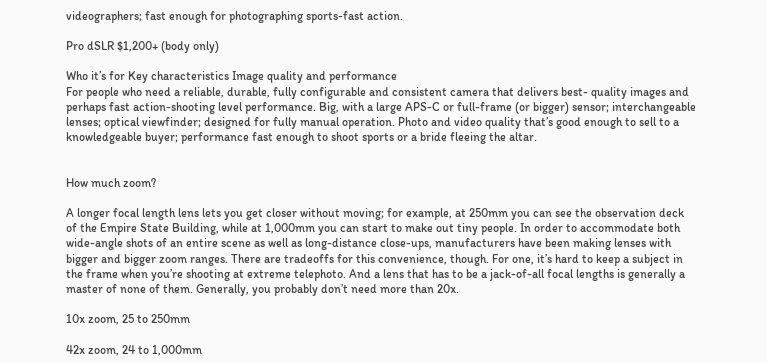videographers; fast enough for photographing sports-fast action.

Pro dSLR $1,200+ (body only)

Who it’s for Key characteristics Image quality and performance
For people who need a reliable, durable, fully configurable and consistent camera that delivers best- quality images and perhaps fast action-shooting level performance. Big, with a large APS-C or full-frame (or bigger) sensor; interchangeable lenses; optical viewfinder; designed for fully manual operation. Photo and video quality that’s good enough to sell to a knowledgeable buyer; performance fast enough to shoot sports or a bride fleeing the altar.


How much zoom?

A longer focal length lens lets you get closer without moving; for example, at 250mm you can see the observation deck of the Empire State Building, while at 1,000mm you can start to make out tiny people. In order to accommodate both wide-angle shots of an entire scene as well as long-distance close-ups, manufacturers have been making lenses with bigger and bigger zoom ranges. There are tradeoffs for this convenience, though. For one, it’s hard to keep a subject in the frame when you’re shooting at extreme telephoto. And a lens that has to be a jack-of-all focal lengths is generally a master of none of them. Generally, you probably don’t need more than 20x.

10x zoom, 25 to 250mm

42x zoom, 24 to 1,000mm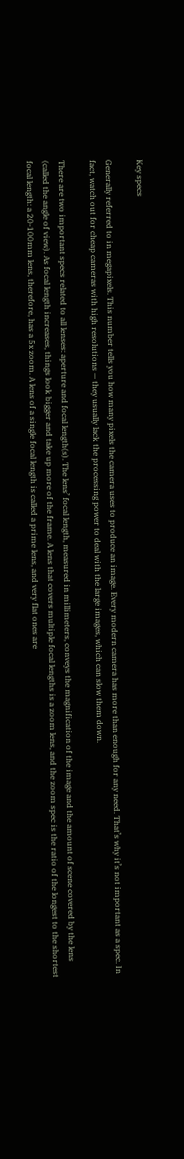Key specs

Generally referred to in megapixels. This number tells you how many pixels the camera uses to produce an image. Every modern camera has more than enough for any need. That’s why it’s not important as a spec. In fact, watch out for cheap cameras with high resolutions — they usually lack the processing power to deal with the large images, which can slow them down.

There are two important specs related to all lenses: aperture and focal length(s). The lens’ focal length, measured in millimeters, conveys the magnification of the image and the amount of scene covered by the lens (called the angle of view). As focal length increases, things look bigger and take up more of the frame. A lens that covers multiple focal lengths is a zoom lens, and the zoom spec is the ratio of the longest to the shortest focal length: a 20-100mm lens, therefore, has a 5x zoom. A lens of a single focal length is called a prime lens, and very flat ones are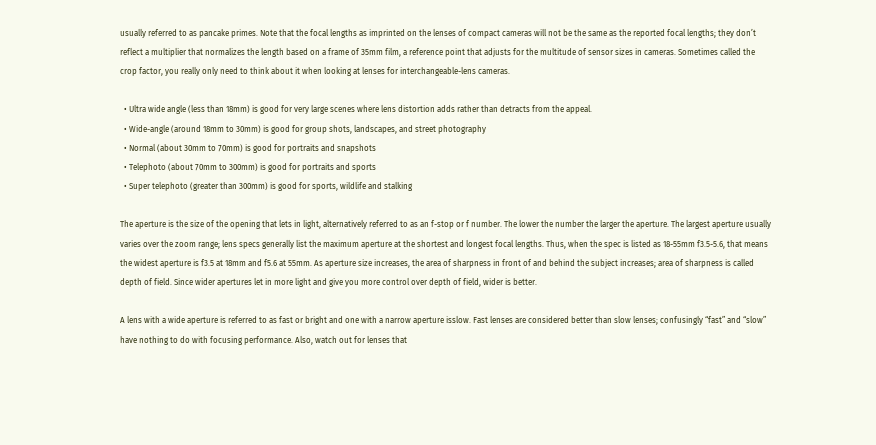usually referred to as pancake primes. Note that the focal lengths as imprinted on the lenses of compact cameras will not be the same as the reported focal lengths; they don’t reflect a multiplier that normalizes the length based on a frame of 35mm film, a reference point that adjusts for the multitude of sensor sizes in cameras. Sometimes called the crop factor, you really only need to think about it when looking at lenses for interchangeable-lens cameras.

  • Ultra wide angle (less than 18mm) is good for very large scenes where lens distortion adds rather than detracts from the appeal.
  • Wide-angle (around 18mm to 30mm) is good for group shots, landscapes, and street photography
  • Normal (about 30mm to 70mm) is good for portraits and snapshots
  • Telephoto (about 70mm to 300mm) is good for portraits and sports
  • Super telephoto (greater than 300mm) is good for sports, wildlife and stalking

The aperture is the size of the opening that lets in light, alternatively referred to as an f-stop or f number. The lower the number the larger the aperture. The largest aperture usually varies over the zoom range; lens specs generally list the maximum aperture at the shortest and longest focal lengths. Thus, when the spec is listed as 18-55mm f3.5-5.6, that means the widest aperture is f3.5 at 18mm and f5.6 at 55mm. As aperture size increases, the area of sharpness in front of and behind the subject increases; area of sharpness is called depth of field. Since wider apertures let in more light and give you more control over depth of field, wider is better.

A lens with a wide aperture is referred to as fast or bright and one with a narrow aperture isslow. Fast lenses are considered better than slow lenses; confusingly “fast” and “slow” have nothing to do with focusing performance. Also, watch out for lenses that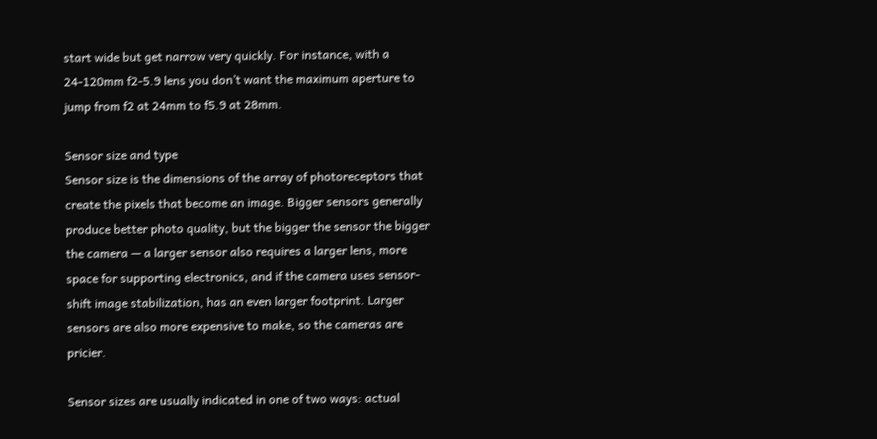start wide but get narrow very quickly. For instance, with a 24-120mm f2-5.9 lens you don’t want the maximum aperture to jump from f2 at 24mm to f5.9 at 28mm.

Sensor size and type
Sensor size is the dimensions of the array of photoreceptors that create the pixels that become an image. Bigger sensors generally produce better photo quality, but the bigger the sensor the bigger the camera — a larger sensor also requires a larger lens, more space for supporting electronics, and if the camera uses sensor-shift image stabilization, has an even larger footprint. Larger sensors are also more expensive to make, so the cameras are pricier.

Sensor sizes are usually indicated in one of two ways: actual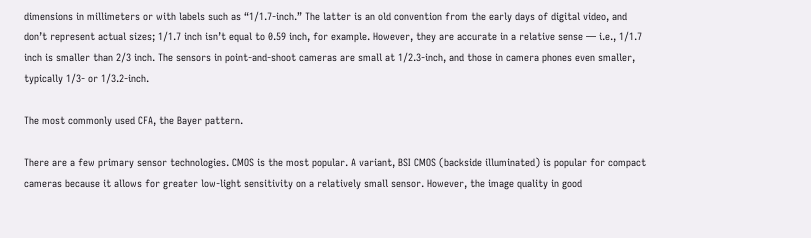dimensions in millimeters or with labels such as “1/1.7-inch.” The latter is an old convention from the early days of digital video, and don’t represent actual sizes; 1/1.7 inch isn’t equal to 0.59 inch, for example. However, they are accurate in a relative sense — i.e., 1/1.7 inch is smaller than 2/3 inch. The sensors in point-and-shoot cameras are small at 1/2.3-inch, and those in camera phones even smaller, typically 1/3- or 1/3.2-inch.

The most commonly used CFA, the Bayer pattern.

There are a few primary sensor technologies. CMOS is the most popular. A variant, BSI CMOS (backside illuminated) is popular for compact cameras because it allows for greater low-light sensitivity on a relatively small sensor. However, the image quality in good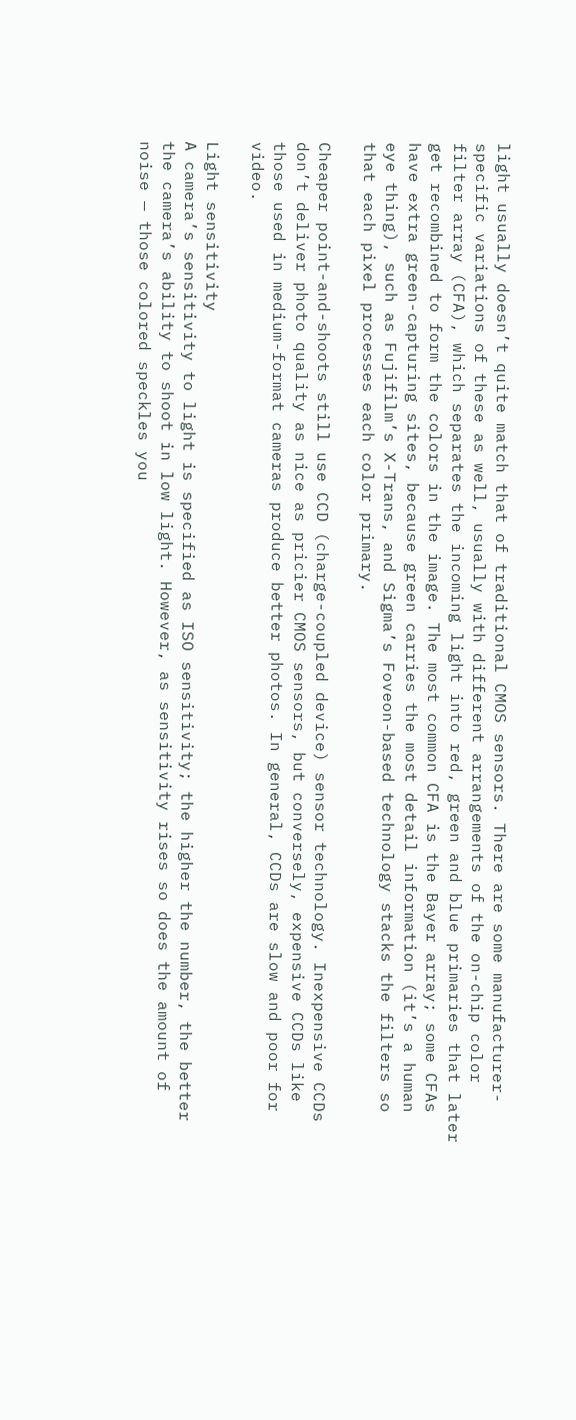light usually doesn’t quite match that of traditional CMOS sensors. There are some manufacturer-specific variations of these as well, usually with different arrangements of the on-chip color filter array (CFA), which separates the incoming light into red, green and blue primaries that later get recombined to form the colors in the image. The most common CFA is the Bayer array; some CFAs have extra green-capturing sites, because green carries the most detail information (it’s a human eye thing), such as Fujifilm’s X-Trans, and Sigma’s Foveon-based technology stacks the filters so that each pixel processes each color primary.

Cheaper point-and-shoots still use CCD (charge-coupled device) sensor technology. Inexpensive CCDs don’t deliver photo quality as nice as pricier CMOS sensors, but conversely, expensive CCDs like those used in medium-format cameras produce better photos. In general, CCDs are slow and poor for video.

Light sensitivity
A camera’s sensitivity to light is specified as ISO sensitivity; the higher the number, the better the camera’s ability to shoot in low light. However, as sensitivity rises so does the amount of noise — those colored speckles you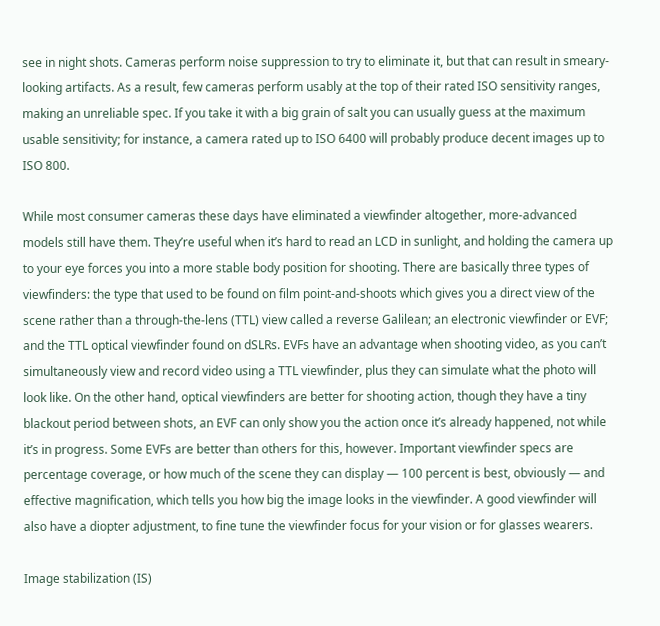see in night shots. Cameras perform noise suppression to try to eliminate it, but that can result in smeary-looking artifacts. As a result, few cameras perform usably at the top of their rated ISO sensitivity ranges, making an unreliable spec. If you take it with a big grain of salt you can usually guess at the maximum usable sensitivity; for instance, a camera rated up to ISO 6400 will probably produce decent images up to ISO 800.

While most consumer cameras these days have eliminated a viewfinder altogether, more-advanced models still have them. They’re useful when it’s hard to read an LCD in sunlight, and holding the camera up to your eye forces you into a more stable body position for shooting. There are basically three types of viewfinders: the type that used to be found on film point-and-shoots which gives you a direct view of the scene rather than a through-the-lens (TTL) view called a reverse Galilean; an electronic viewfinder or EVF; and the TTL optical viewfinder found on dSLRs. EVFs have an advantage when shooting video, as you can’t simultaneously view and record video using a TTL viewfinder, plus they can simulate what the photo will look like. On the other hand, optical viewfinders are better for shooting action, though they have a tiny blackout period between shots, an EVF can only show you the action once it’s already happened, not while it’s in progress. Some EVFs are better than others for this, however. Important viewfinder specs are percentage coverage, or how much of the scene they can display — 100 percent is best, obviously — and effective magnification, which tells you how big the image looks in the viewfinder. A good viewfinder will also have a diopter adjustment, to fine tune the viewfinder focus for your vision or for glasses wearers.

Image stabilization (IS)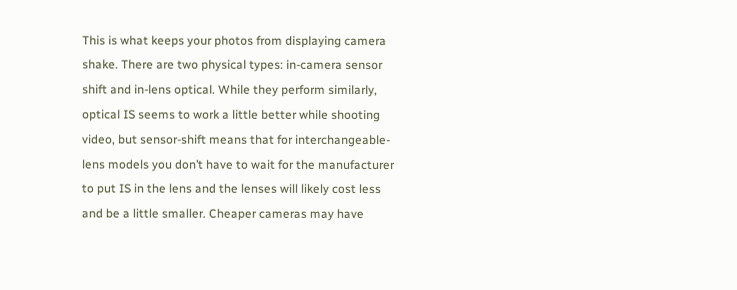This is what keeps your photos from displaying camera shake. There are two physical types: in-camera sensor shift and in-lens optical. While they perform similarly, optical IS seems to work a little better while shooting video, but sensor-shift means that for interchangeable-lens models you don’t have to wait for the manufacturer to put IS in the lens and the lenses will likely cost less and be a little smaller. Cheaper cameras may have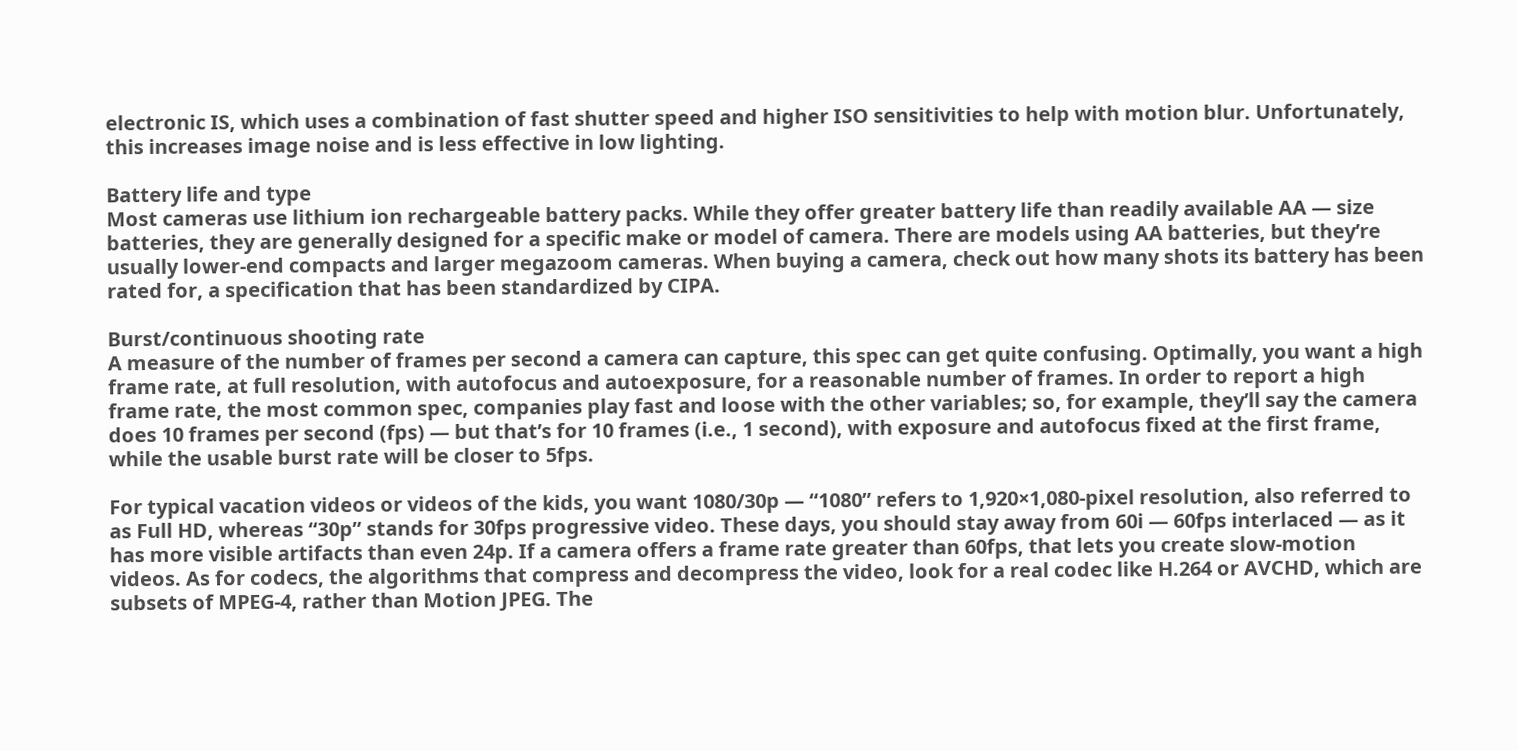electronic IS, which uses a combination of fast shutter speed and higher ISO sensitivities to help with motion blur. Unfortunately, this increases image noise and is less effective in low lighting.

Battery life and type
Most cameras use lithium ion rechargeable battery packs. While they offer greater battery life than readily available AA — size batteries, they are generally designed for a specific make or model of camera. There are models using AA batteries, but they’re usually lower-end compacts and larger megazoom cameras. When buying a camera, check out how many shots its battery has been rated for, a specification that has been standardized by CIPA.

Burst/continuous shooting rate
A measure of the number of frames per second a camera can capture, this spec can get quite confusing. Optimally, you want a high frame rate, at full resolution, with autofocus and autoexposure, for a reasonable number of frames. In order to report a high frame rate, the most common spec, companies play fast and loose with the other variables; so, for example, they’ll say the camera does 10 frames per second (fps) — but that’s for 10 frames (i.e., 1 second), with exposure and autofocus fixed at the first frame, while the usable burst rate will be closer to 5fps.

For typical vacation videos or videos of the kids, you want 1080/30p — “1080” refers to 1,920×1,080-pixel resolution, also referred to as Full HD, whereas “30p” stands for 30fps progressive video. These days, you should stay away from 60i — 60fps interlaced — as it has more visible artifacts than even 24p. If a camera offers a frame rate greater than 60fps, that lets you create slow-motion videos. As for codecs, the algorithms that compress and decompress the video, look for a real codec like H.264 or AVCHD, which are subsets of MPEG-4, rather than Motion JPEG. The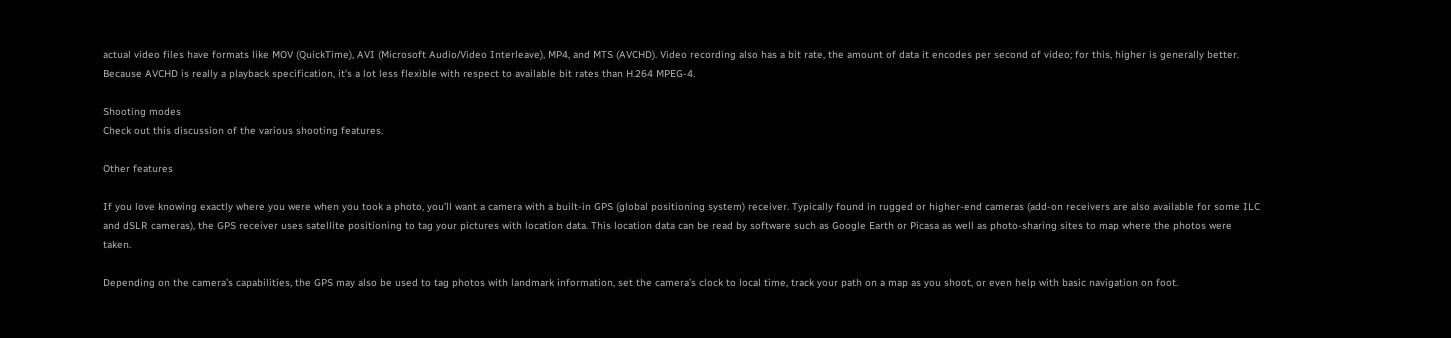actual video files have formats like MOV (QuickTime), AVI (Microsoft Audio/Video Interleave), MP4, and MTS (AVCHD). Video recording also has a bit rate, the amount of data it encodes per second of video; for this, higher is generally better. Because AVCHD is really a playback specification, it’s a lot less flexible with respect to available bit rates than H.264 MPEG-4.

Shooting modes
Check out this discussion of the various shooting features.

Other features

If you love knowing exactly where you were when you took a photo, you’ll want a camera with a built-in GPS (global positioning system) receiver. Typically found in rugged or higher-end cameras (add-on receivers are also available for some ILC and dSLR cameras), the GPS receiver uses satellite positioning to tag your pictures with location data. This location data can be read by software such as Google Earth or Picasa as well as photo-sharing sites to map where the photos were taken.

Depending on the camera’s capabilities, the GPS may also be used to tag photos with landmark information, set the camera’s clock to local time, track your path on a map as you shoot, or even help with basic navigation on foot.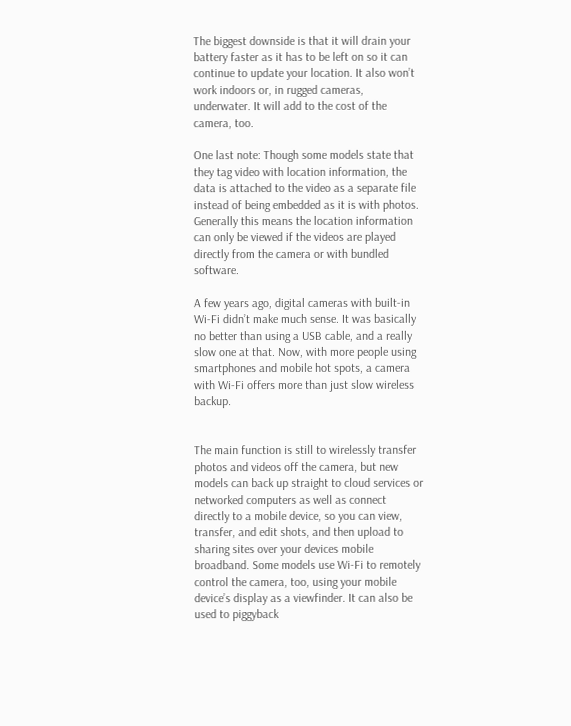The biggest downside is that it will drain your battery faster as it has to be left on so it can continue to update your location. It also won’t work indoors or, in rugged cameras, underwater. It will add to the cost of the camera, too.

One last note: Though some models state that they tag video with location information, the data is attached to the video as a separate file instead of being embedded as it is with photos. Generally this means the location information can only be viewed if the videos are played directly from the camera or with bundled software.

A few years ago, digital cameras with built-in Wi-Fi didn’t make much sense. It was basically no better than using a USB cable, and a really slow one at that. Now, with more people using smartphones and mobile hot spots, a camera with Wi-Fi offers more than just slow wireless backup.


The main function is still to wirelessly transfer photos and videos off the camera, but new models can back up straight to cloud services or networked computers as well as connect directly to a mobile device, so you can view, transfer, and edit shots, and then upload to sharing sites over your devices mobile broadband. Some models use Wi-Fi to remotely control the camera, too, using your mobile device’s display as a viewfinder. It can also be used to piggyback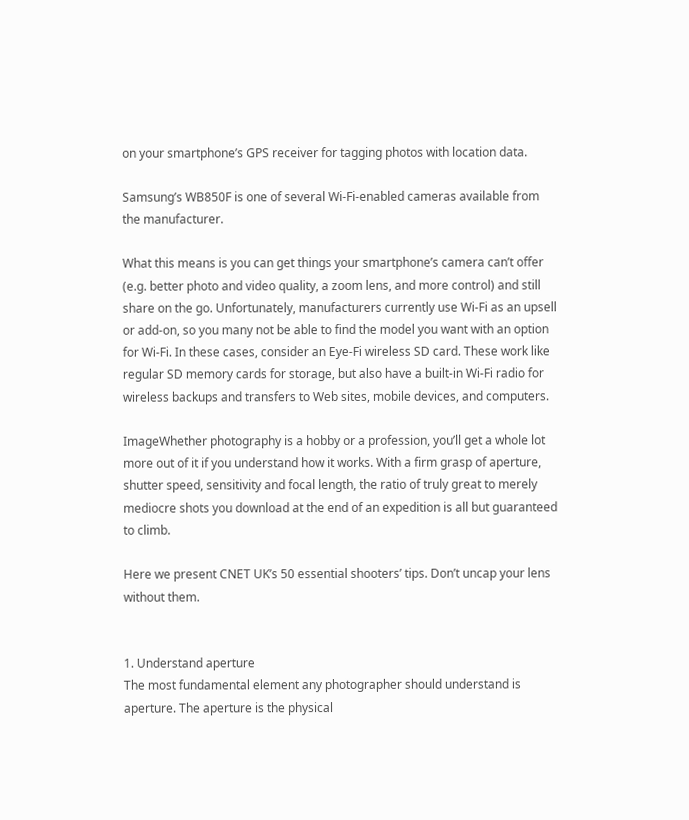on your smartphone’s GPS receiver for tagging photos with location data.

Samsung’s WB850F is one of several Wi-Fi-enabled cameras available from the manufacturer.

What this means is you can get things your smartphone’s camera can’t offer (e.g. better photo and video quality, a zoom lens, and more control) and still share on the go. Unfortunately, manufacturers currently use Wi-Fi as an upsell or add-on, so you many not be able to find the model you want with an option for Wi-Fi. In these cases, consider an Eye-Fi wireless SD card. These work like regular SD memory cards for storage, but also have a built-in Wi-Fi radio for wireless backups and transfers to Web sites, mobile devices, and computers.

ImageWhether photography is a hobby or a profession, you’ll get a whole lot more out of it if you understand how it works. With a firm grasp of aperture, shutter speed, sensitivity and focal length, the ratio of truly great to merely mediocre shots you download at the end of an expedition is all but guaranteed to climb.

Here we present CNET UK’s 50 essential shooters’ tips. Don’t uncap your lens without them.


1. Understand aperture
The most fundamental element any photographer should understand is aperture. The aperture is the physical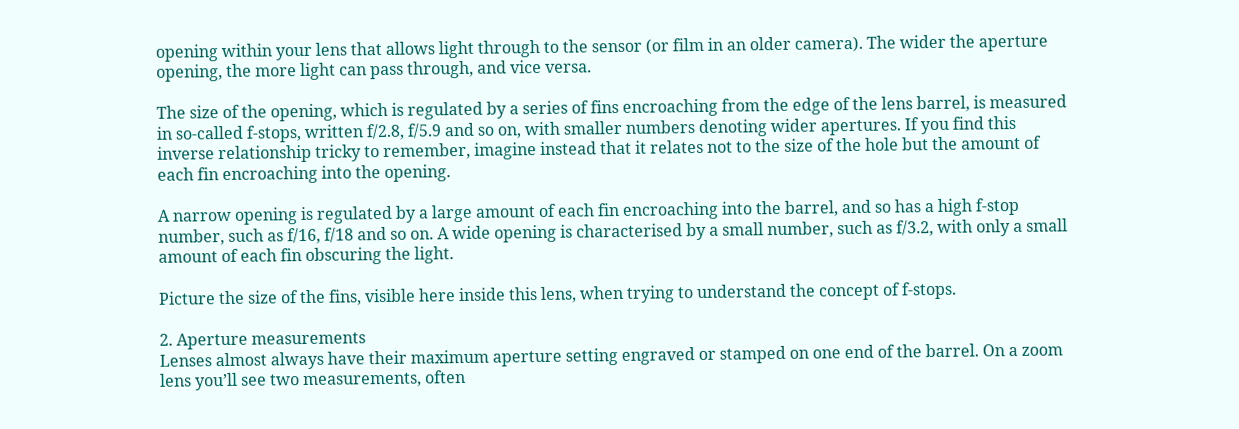opening within your lens that allows light through to the sensor (or film in an older camera). The wider the aperture opening, the more light can pass through, and vice versa.

The size of the opening, which is regulated by a series of fins encroaching from the edge of the lens barrel, is measured in so-called f-stops, written f/2.8, f/5.9 and so on, with smaller numbers denoting wider apertures. If you find this inverse relationship tricky to remember, imagine instead that it relates not to the size of the hole but the amount of each fin encroaching into the opening.

A narrow opening is regulated by a large amount of each fin encroaching into the barrel, and so has a high f-stop number, such as f/16, f/18 and so on. A wide opening is characterised by a small number, such as f/3.2, with only a small amount of each fin obscuring the light.

Picture the size of the fins, visible here inside this lens, when trying to understand the concept of f-stops.

2. Aperture measurements
Lenses almost always have their maximum aperture setting engraved or stamped on one end of the barrel. On a zoom lens you’ll see two measurements, often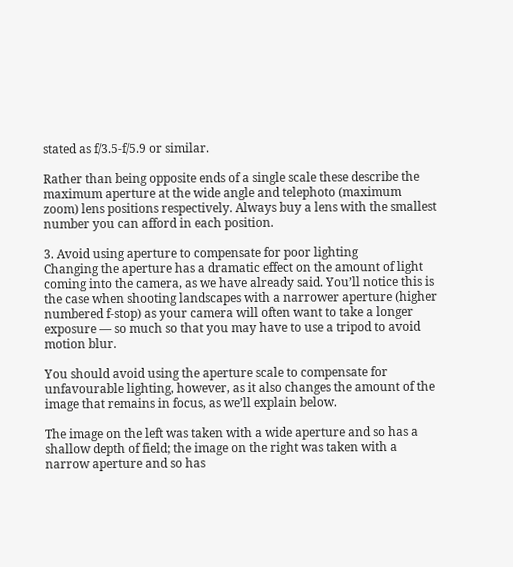stated as f/3.5-f/5.9 or similar.

Rather than being opposite ends of a single scale these describe the maximum aperture at the wide angle and telephoto (maximum zoom) lens positions respectively. Always buy a lens with the smallest number you can afford in each position.

3. Avoid using aperture to compensate for poor lighting
Changing the aperture has a dramatic effect on the amount of light coming into the camera, as we have already said. You’ll notice this is the case when shooting landscapes with a narrower aperture (higher numbered f-stop) as your camera will often want to take a longer exposure — so much so that you may have to use a tripod to avoid motion blur.

You should avoid using the aperture scale to compensate for unfavourable lighting, however, as it also changes the amount of the image that remains in focus, as we’ll explain below.

The image on the left was taken with a wide aperture and so has a shallow depth of field; the image on the right was taken with a narrow aperture and so has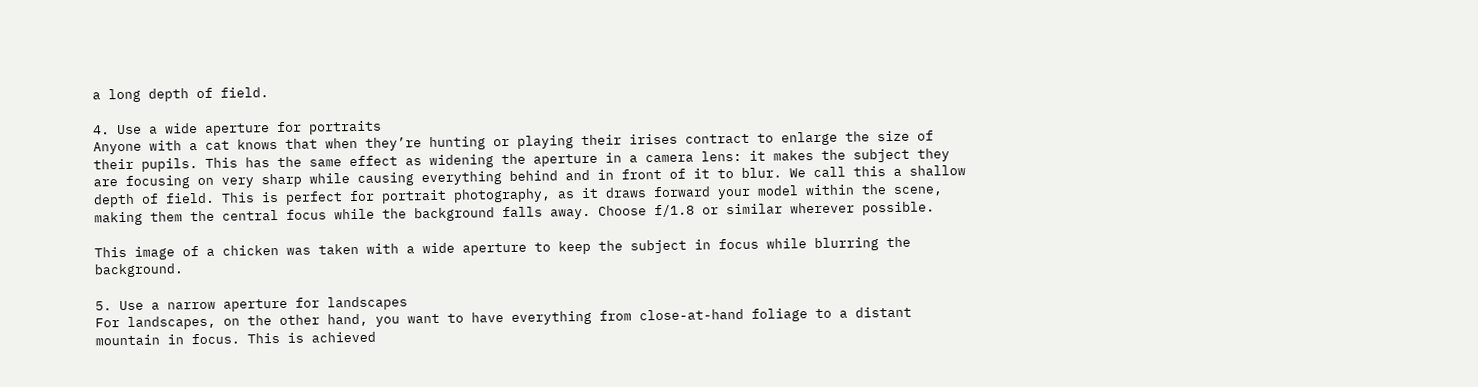a long depth of field.

4. Use a wide aperture for portraits
Anyone with a cat knows that when they’re hunting or playing their irises contract to enlarge the size of their pupils. This has the same effect as widening the aperture in a camera lens: it makes the subject they are focusing on very sharp while causing everything behind and in front of it to blur. We call this a shallow depth of field. This is perfect for portrait photography, as it draws forward your model within the scene, making them the central focus while the background falls away. Choose f/1.8 or similar wherever possible.

This image of a chicken was taken with a wide aperture to keep the subject in focus while blurring the background.

5. Use a narrow aperture for landscapes
For landscapes, on the other hand, you want to have everything from close-at-hand foliage to a distant mountain in focus. This is achieved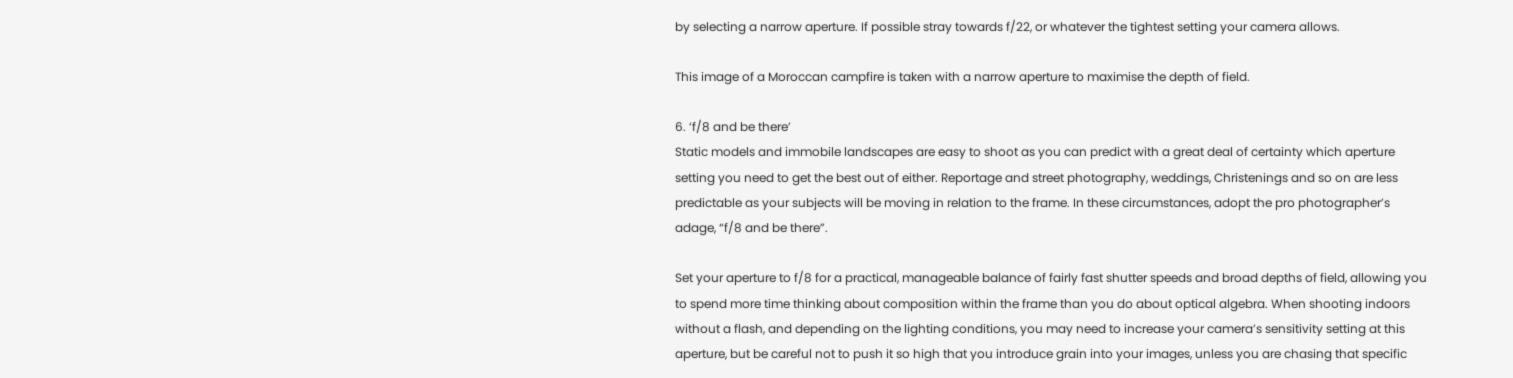by selecting a narrow aperture. If possible stray towards f/22, or whatever the tightest setting your camera allows.

This image of a Moroccan campfire is taken with a narrow aperture to maximise the depth of field.

6. ‘f/8 and be there’
Static models and immobile landscapes are easy to shoot as you can predict with a great deal of certainty which aperture setting you need to get the best out of either. Reportage and street photography, weddings, Christenings and so on are less predictable as your subjects will be moving in relation to the frame. In these circumstances, adopt the pro photographer’s adage, “f/8 and be there”.

Set your aperture to f/8 for a practical, manageable balance of fairly fast shutter speeds and broad depths of field, allowing you to spend more time thinking about composition within the frame than you do about optical algebra. When shooting indoors without a flash, and depending on the lighting conditions, you may need to increase your camera’s sensitivity setting at this aperture, but be careful not to push it so high that you introduce grain into your images, unless you are chasing that specific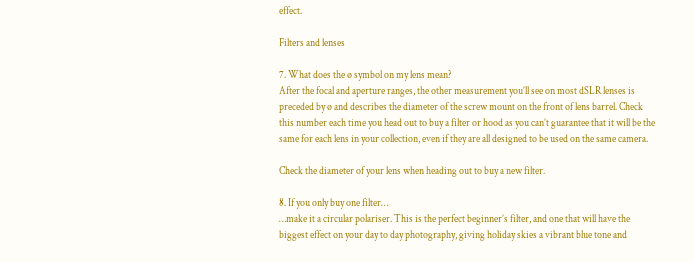effect.

Filters and lenses

7. What does the ø symbol on my lens mean?
After the focal and aperture ranges, the other measurement you’ll see on most dSLR lenses is preceded by ø and describes the diameter of the screw mount on the front of lens barrel. Check this number each time you head out to buy a filter or hood as you can’t guarantee that it will be the same for each lens in your collection, even if they are all designed to be used on the same camera.

Check the diameter of your lens when heading out to buy a new filter.

8. If you only buy one filter…
…make it a circular polariser. This is the perfect beginner’s filter, and one that will have the biggest effect on your day to day photography, giving holiday skies a vibrant blue tone and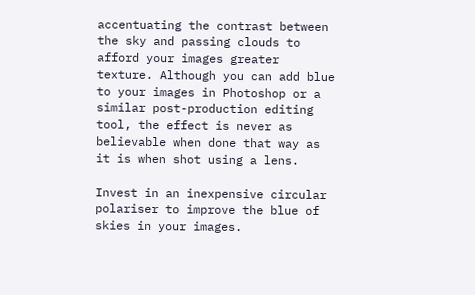accentuating the contrast between the sky and passing clouds to afford your images greater texture. Although you can add blue to your images in Photoshop or a similar post-production editing tool, the effect is never as believable when done that way as it is when shot using a lens.

Invest in an inexpensive circular polariser to improve the blue of skies in your images.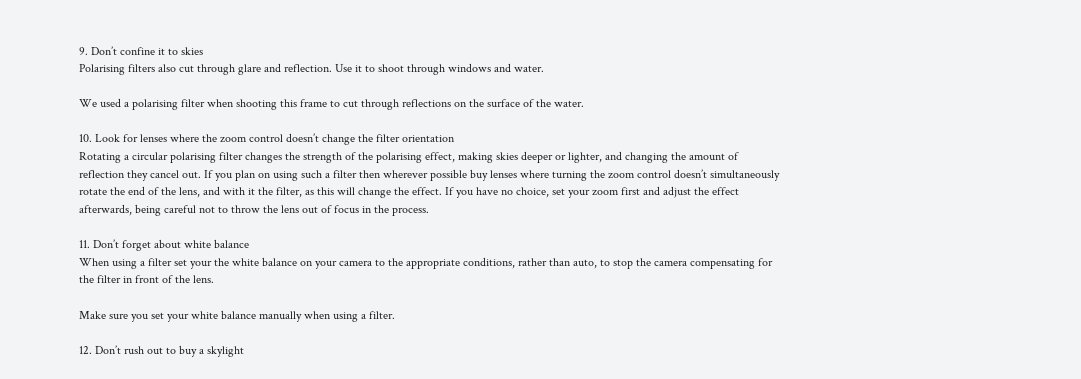9. Don’t confine it to skies
Polarising filters also cut through glare and reflection. Use it to shoot through windows and water.

We used a polarising filter when shooting this frame to cut through reflections on the surface of the water.

10. Look for lenses where the zoom control doesn’t change the filter orientation
Rotating a circular polarising filter changes the strength of the polarising effect, making skies deeper or lighter, and changing the amount of reflection they cancel out. If you plan on using such a filter then wherever possible buy lenses where turning the zoom control doesn’t simultaneously rotate the end of the lens, and with it the filter, as this will change the effect. If you have no choice, set your zoom first and adjust the effect afterwards, being careful not to throw the lens out of focus in the process.

11. Don’t forget about white balance
When using a filter set your the white balance on your camera to the appropriate conditions, rather than auto, to stop the camera compensating for the filter in front of the lens.

Make sure you set your white balance manually when using a filter.

12. Don’t rush out to buy a skylight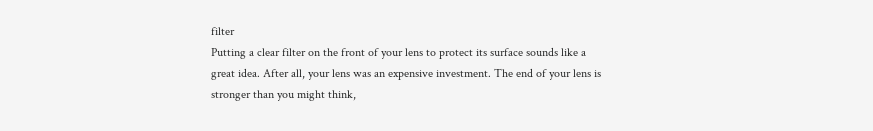filter
Putting a clear filter on the front of your lens to protect its surface sounds like a great idea. After all, your lens was an expensive investment. The end of your lens is stronger than you might think,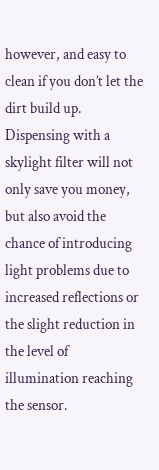however, and easy to clean if you don’t let the dirt build up. Dispensing with a skylight filter will not only save you money, but also avoid the chance of introducing light problems due to increased reflections or the slight reduction in the level of illumination reaching the sensor.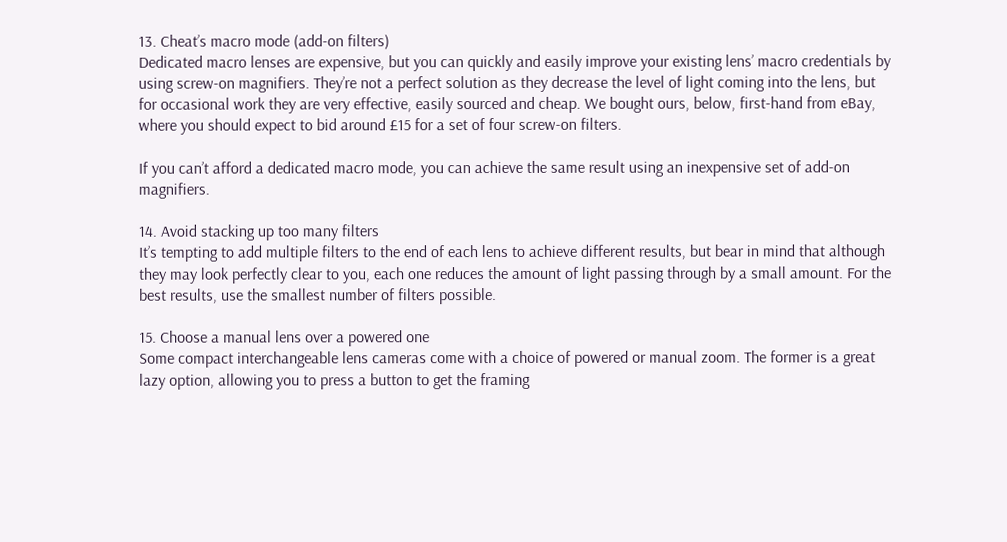13. Cheat’s macro mode (add-on filters)
Dedicated macro lenses are expensive, but you can quickly and easily improve your existing lens’ macro credentials by using screw-on magnifiers. They’re not a perfect solution as they decrease the level of light coming into the lens, but for occasional work they are very effective, easily sourced and cheap. We bought ours, below, first-hand from eBay, where you should expect to bid around £15 for a set of four screw-on filters.

If you can’t afford a dedicated macro mode, you can achieve the same result using an inexpensive set of add-on magnifiers.

14. Avoid stacking up too many filters
It’s tempting to add multiple filters to the end of each lens to achieve different results, but bear in mind that although they may look perfectly clear to you, each one reduces the amount of light passing through by a small amount. For the best results, use the smallest number of filters possible.

15. Choose a manual lens over a powered one
Some compact interchangeable lens cameras come with a choice of powered or manual zoom. The former is a great lazy option, allowing you to press a button to get the framing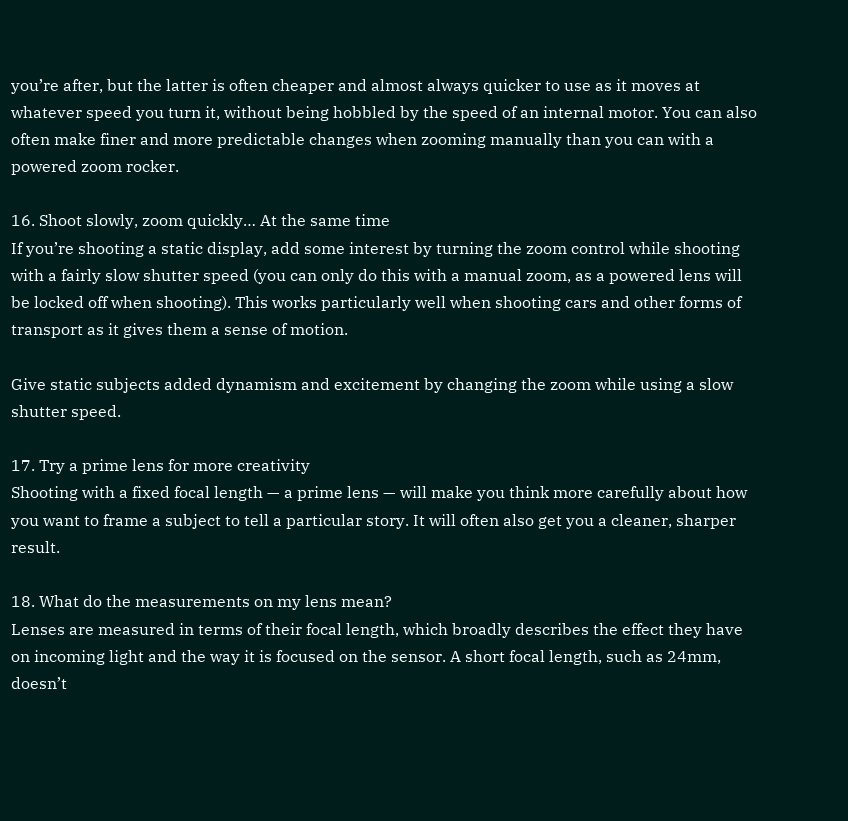you’re after, but the latter is often cheaper and almost always quicker to use as it moves at whatever speed you turn it, without being hobbled by the speed of an internal motor. You can also often make finer and more predictable changes when zooming manually than you can with a powered zoom rocker.

16. Shoot slowly, zoom quickly… At the same time
If you’re shooting a static display, add some interest by turning the zoom control while shooting with a fairly slow shutter speed (you can only do this with a manual zoom, as a powered lens will be locked off when shooting). This works particularly well when shooting cars and other forms of transport as it gives them a sense of motion.

Give static subjects added dynamism and excitement by changing the zoom while using a slow shutter speed.

17. Try a prime lens for more creativity
Shooting with a fixed focal length — a prime lens — will make you think more carefully about how you want to frame a subject to tell a particular story. It will often also get you a cleaner, sharper result.

18. What do the measurements on my lens mean?
Lenses are measured in terms of their focal length, which broadly describes the effect they have on incoming light and the way it is focused on the sensor. A short focal length, such as 24mm, doesn’t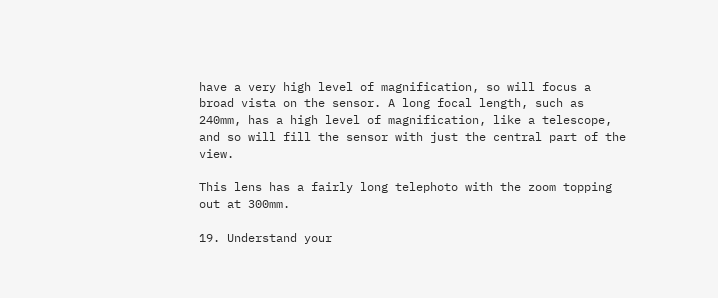have a very high level of magnification, so will focus a broad vista on the sensor. A long focal length, such as 240mm, has a high level of magnification, like a telescope, and so will fill the sensor with just the central part of the view.

This lens has a fairly long telephoto with the zoom topping out at 300mm.

19. Understand your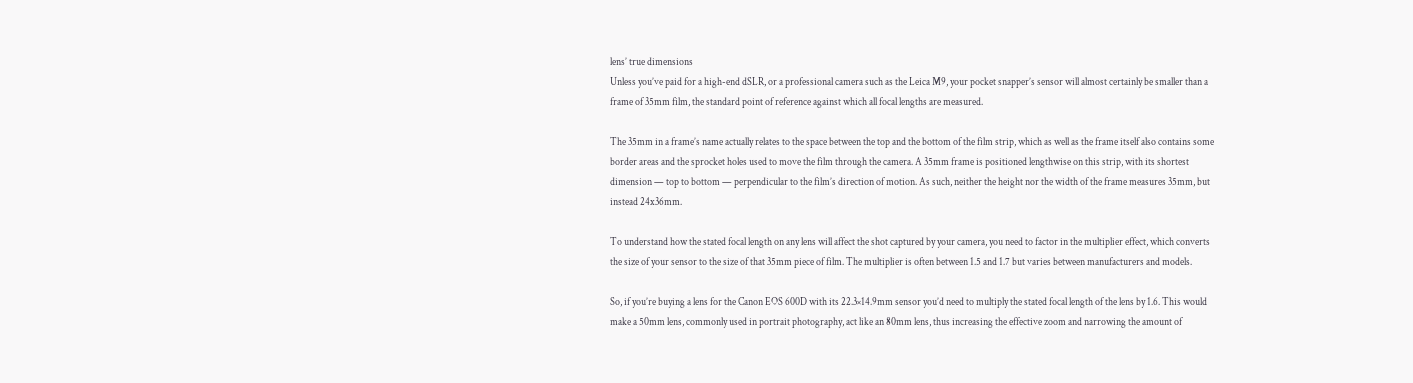lens’ true dimensions
Unless you’ve paid for a high-end dSLR, or a professional camera such as the Leica M9, your pocket snapper’s sensor will almost certainly be smaller than a frame of 35mm film, the standard point of reference against which all focal lengths are measured.

The 35mm in a frame’s name actually relates to the space between the top and the bottom of the film strip, which as well as the frame itself also contains some border areas and the sprocket holes used to move the film through the camera. A 35mm frame is positioned lengthwise on this strip, with its shortest dimension — top to bottom — perpendicular to the film’s direction of motion. As such, neither the height nor the width of the frame measures 35mm, but instead 24x36mm.

To understand how the stated focal length on any lens will affect the shot captured by your camera, you need to factor in the multiplier effect, which converts the size of your sensor to the size of that 35mm piece of film. The multiplier is often between 1.5 and 1.7 but varies between manufacturers and models.

So, if you’re buying a lens for the Canon EOS 600D with its 22.3×14.9mm sensor you’d need to multiply the stated focal length of the lens by 1.6. This would make a 50mm lens, commonly used in portrait photography, act like an 80mm lens, thus increasing the effective zoom and narrowing the amount of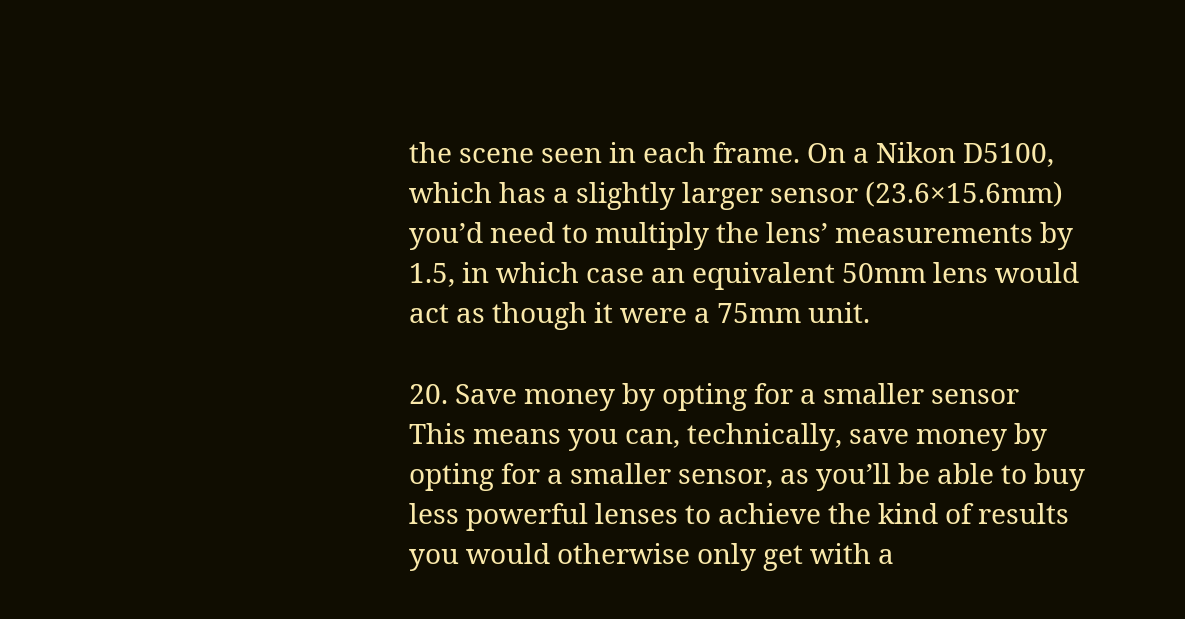the scene seen in each frame. On a Nikon D5100, which has a slightly larger sensor (23.6×15.6mm) you’d need to multiply the lens’ measurements by 1.5, in which case an equivalent 50mm lens would act as though it were a 75mm unit.

20. Save money by opting for a smaller sensor
This means you can, technically, save money by opting for a smaller sensor, as you’ll be able to buy less powerful lenses to achieve the kind of results you would otherwise only get with a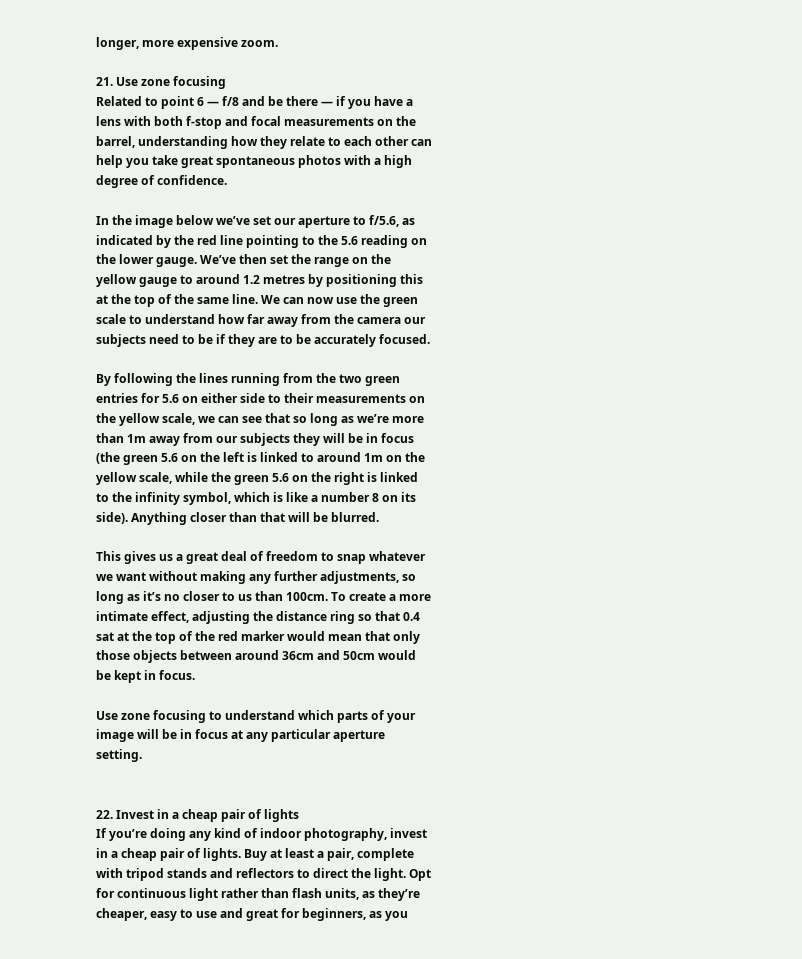longer, more expensive zoom.

21. Use zone focusing
Related to point 6 — f/8 and be there — if you have a lens with both f-stop and focal measurements on the barrel, understanding how they relate to each other can help you take great spontaneous photos with a high degree of confidence.

In the image below we’ve set our aperture to f/5.6, as indicated by the red line pointing to the 5.6 reading on the lower gauge. We’ve then set the range on the yellow gauge to around 1.2 metres by positioning this at the top of the same line. We can now use the green scale to understand how far away from the camera our subjects need to be if they are to be accurately focused.

By following the lines running from the two green entries for 5.6 on either side to their measurements on the yellow scale, we can see that so long as we’re more than 1m away from our subjects they will be in focus (the green 5.6 on the left is linked to around 1m on the yellow scale, while the green 5.6 on the right is linked to the infinity symbol, which is like a number 8 on its side). Anything closer than that will be blurred.

This gives us a great deal of freedom to snap whatever we want without making any further adjustments, so long as it’s no closer to us than 100cm. To create a more intimate effect, adjusting the distance ring so that 0.4 sat at the top of the red marker would mean that only those objects between around 36cm and 50cm would be kept in focus.

Use zone focusing to understand which parts of your image will be in focus at any particular aperture setting.


22. Invest in a cheap pair of lights
If you’re doing any kind of indoor photography, invest in a cheap pair of lights. Buy at least a pair, complete with tripod stands and reflectors to direct the light. Opt for continuous light rather than flash units, as they’re cheaper, easy to use and great for beginners, as you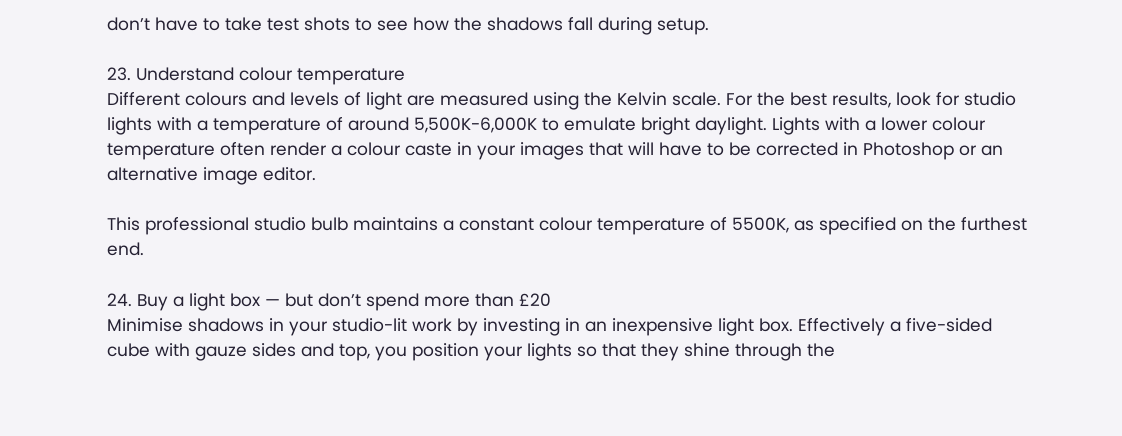don’t have to take test shots to see how the shadows fall during setup.

23. Understand colour temperature
Different colours and levels of light are measured using the Kelvin scale. For the best results, look for studio lights with a temperature of around 5,500K-6,000K to emulate bright daylight. Lights with a lower colour temperature often render a colour caste in your images that will have to be corrected in Photoshop or an alternative image editor.

This professional studio bulb maintains a constant colour temperature of 5500K, as specified on the furthest end.

24. Buy a light box — but don’t spend more than £20
Minimise shadows in your studio-lit work by investing in an inexpensive light box. Effectively a five-sided cube with gauze sides and top, you position your lights so that they shine through the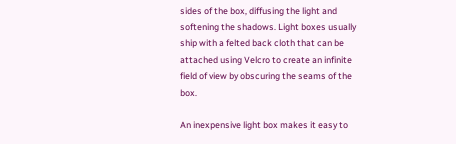sides of the box, diffusing the light and softening the shadows. Light boxes usually ship with a felted back cloth that can be attached using Velcro to create an infinite field of view by obscuring the seams of the box.

An inexpensive light box makes it easy to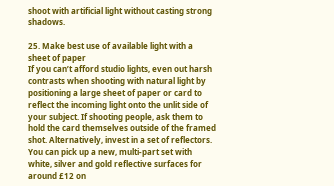shoot with artificial light without casting strong shadows.

25. Make best use of available light with a sheet of paper
If you can’t afford studio lights, even out harsh contrasts when shooting with natural light by positioning a large sheet of paper or card to reflect the incoming light onto the unlit side of your subject. If shooting people, ask them to hold the card themselves outside of the framed shot. Alternatively, invest in a set of reflectors. You can pick up a new, multi-part set with white, silver and gold reflective surfaces for around £12 on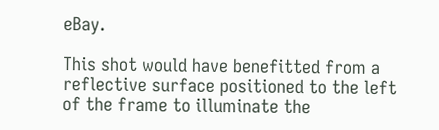eBay.

This shot would have benefitted from a reflective surface positioned to the left of the frame to illuminate the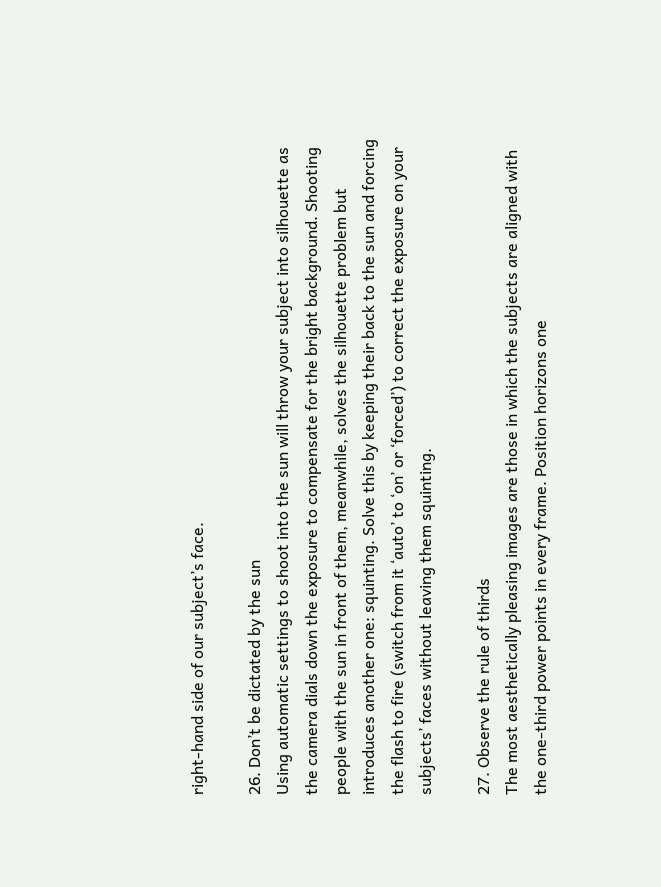right-hand side of our subject’s face.

26. Don’t be dictated by the sun
Using automatic settings to shoot into the sun will throw your subject into silhouette as the camera dials down the exposure to compensate for the bright background. Shooting people with the sun in front of them, meanwhile, solves the silhouette problem but introduces another one: squinting. Solve this by keeping their back to the sun and forcing the flash to fire (switch from it ‘auto’ to ‘on’ or ‘forced’) to correct the exposure on your subjects’ faces without leaving them squinting.

27. Observe the rule of thirds
The most aesthetically pleasing images are those in which the subjects are aligned with the one-third power points in every frame. Position horizons one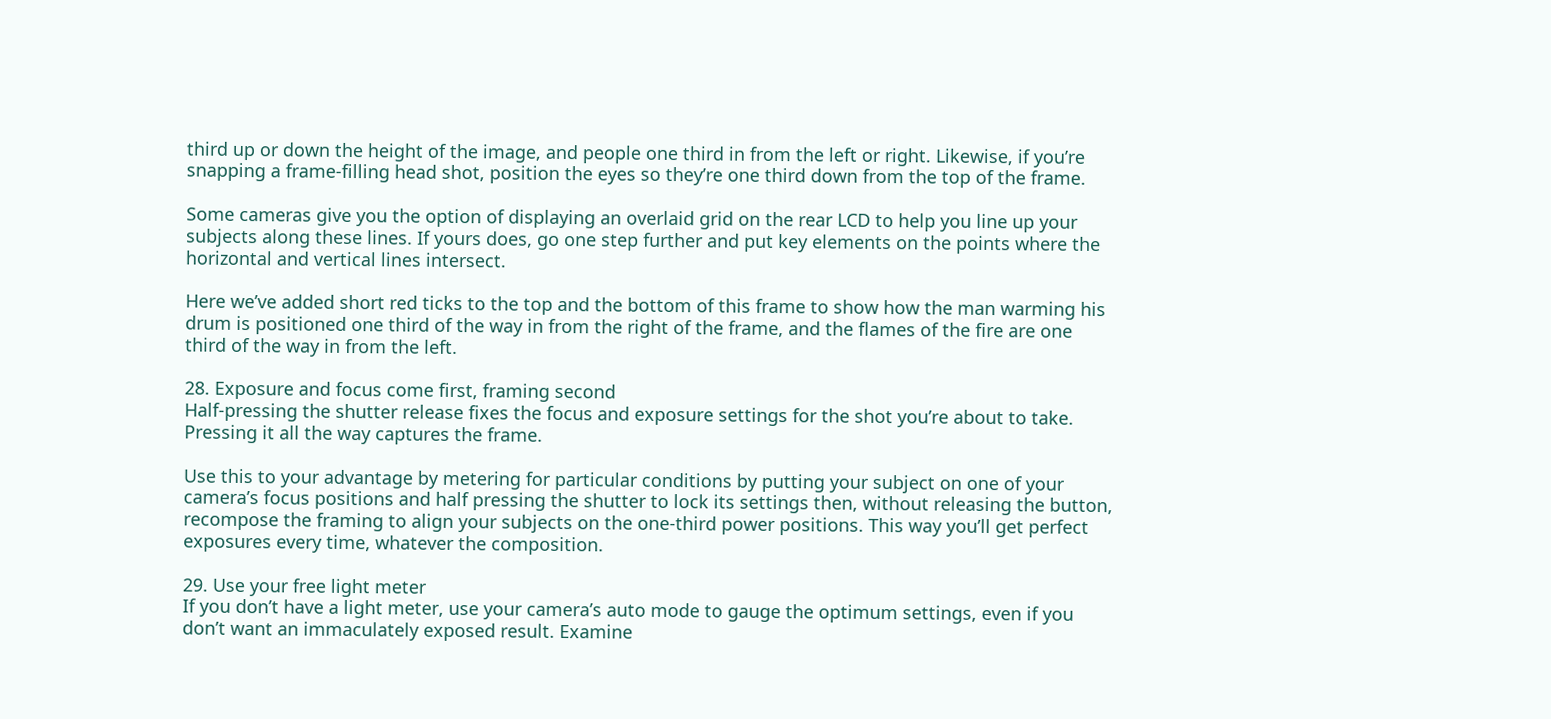third up or down the height of the image, and people one third in from the left or right. Likewise, if you’re snapping a frame-filling head shot, position the eyes so they’re one third down from the top of the frame.

Some cameras give you the option of displaying an overlaid grid on the rear LCD to help you line up your subjects along these lines. If yours does, go one step further and put key elements on the points where the horizontal and vertical lines intersect.

Here we’ve added short red ticks to the top and the bottom of this frame to show how the man warming his drum is positioned one third of the way in from the right of the frame, and the flames of the fire are one third of the way in from the left.

28. Exposure and focus come first, framing second
Half-pressing the shutter release fixes the focus and exposure settings for the shot you’re about to take. Pressing it all the way captures the frame.

Use this to your advantage by metering for particular conditions by putting your subject on one of your camera’s focus positions and half pressing the shutter to lock its settings then, without releasing the button, recompose the framing to align your subjects on the one-third power positions. This way you’ll get perfect exposures every time, whatever the composition.

29. Use your free light meter
If you don’t have a light meter, use your camera’s auto mode to gauge the optimum settings, even if you don’t want an immaculately exposed result. Examine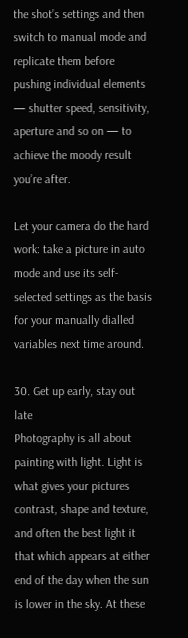the shot’s settings and then switch to manual mode and replicate them before pushing individual elements — shutter speed, sensitivity, aperture and so on — to achieve the moody result you’re after.

Let your camera do the hard work: take a picture in auto mode and use its self-selected settings as the basis for your manually dialled variables next time around.

30. Get up early, stay out late
Photography is all about painting with light. Light is what gives your pictures contrast, shape and texture, and often the best light it that which appears at either end of the day when the sun is lower in the sky. At these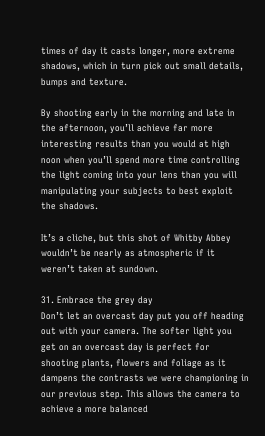times of day it casts longer, more extreme shadows, which in turn pick out small details, bumps and texture.

By shooting early in the morning and late in the afternoon, you’ll achieve far more interesting results than you would at high noon when you’ll spend more time controlling the light coming into your lens than you will manipulating your subjects to best exploit the shadows.

It’s a cliche, but this shot of Whitby Abbey wouldn’t be nearly as atmospheric if it weren’t taken at sundown.

31. Embrace the grey day
Don’t let an overcast day put you off heading out with your camera. The softer light you get on an overcast day is perfect for shooting plants, flowers and foliage as it dampens the contrasts we were championing in our previous step. This allows the camera to achieve a more balanced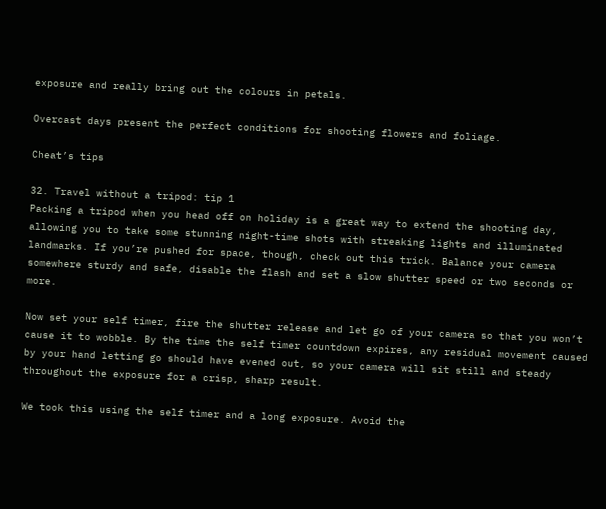exposure and really bring out the colours in petals.

Overcast days present the perfect conditions for shooting flowers and foliage.

Cheat’s tips

32. Travel without a tripod: tip 1
Packing a tripod when you head off on holiday is a great way to extend the shooting day, allowing you to take some stunning night-time shots with streaking lights and illuminated landmarks. If you’re pushed for space, though, check out this trick. Balance your camera somewhere sturdy and safe, disable the flash and set a slow shutter speed or two seconds or more.

Now set your self timer, fire the shutter release and let go of your camera so that you won’t cause it to wobble. By the time the self timer countdown expires, any residual movement caused by your hand letting go should have evened out, so your camera will sit still and steady throughout the exposure for a crisp, sharp result.

We took this using the self timer and a long exposure. Avoid the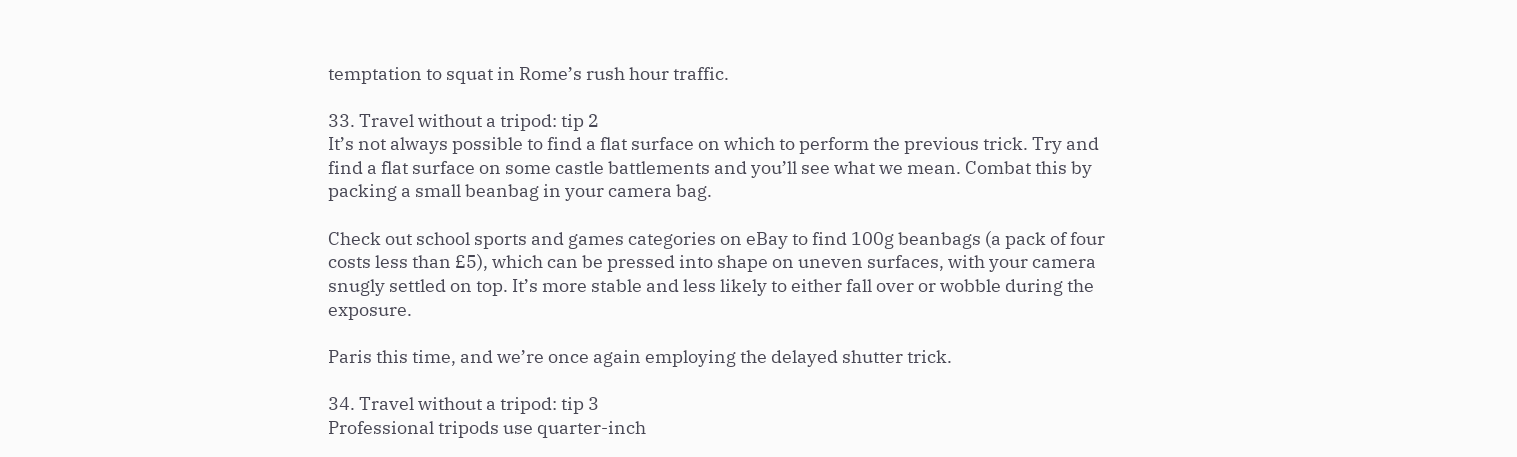temptation to squat in Rome’s rush hour traffic.

33. Travel without a tripod: tip 2
It’s not always possible to find a flat surface on which to perform the previous trick. Try and find a flat surface on some castle battlements and you’ll see what we mean. Combat this by packing a small beanbag in your camera bag.

Check out school sports and games categories on eBay to find 100g beanbags (a pack of four costs less than £5), which can be pressed into shape on uneven surfaces, with your camera snugly settled on top. It’s more stable and less likely to either fall over or wobble during the exposure.

Paris this time, and we’re once again employing the delayed shutter trick.

34. Travel without a tripod: tip 3
Professional tripods use quarter-inch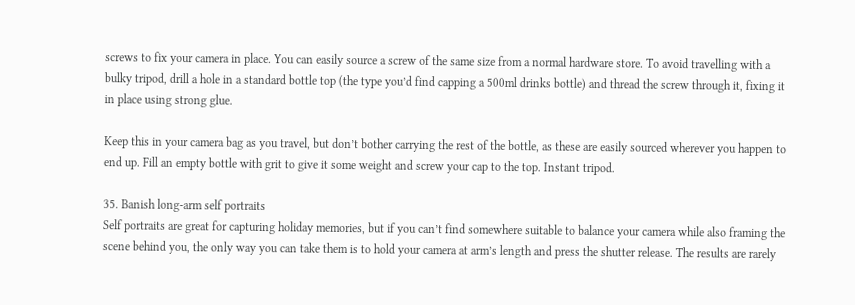screws to fix your camera in place. You can easily source a screw of the same size from a normal hardware store. To avoid travelling with a bulky tripod, drill a hole in a standard bottle top (the type you’d find capping a 500ml drinks bottle) and thread the screw through it, fixing it in place using strong glue.

Keep this in your camera bag as you travel, but don’t bother carrying the rest of the bottle, as these are easily sourced wherever you happen to end up. Fill an empty bottle with grit to give it some weight and screw your cap to the top. Instant tripod.

35. Banish long-arm self portraits
Self portraits are great for capturing holiday memories, but if you can’t find somewhere suitable to balance your camera while also framing the scene behind you, the only way you can take them is to hold your camera at arm’s length and press the shutter release. The results are rarely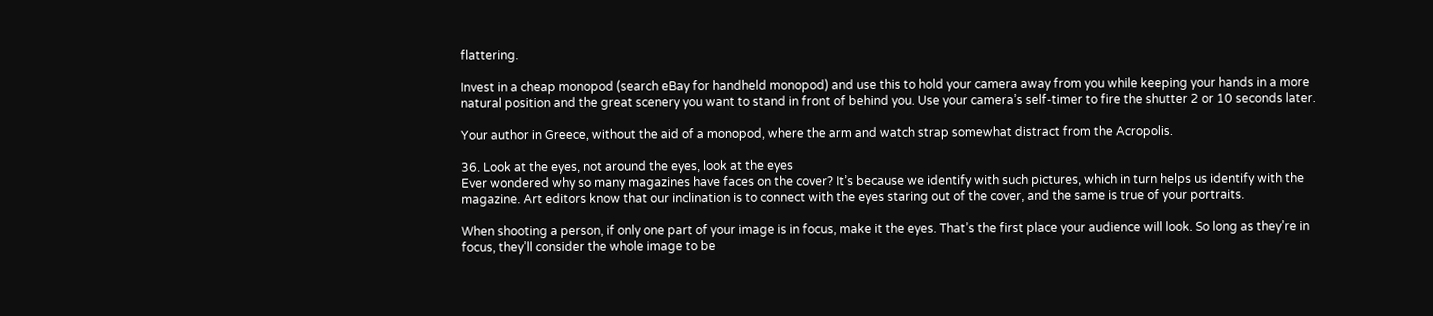flattering.

Invest in a cheap monopod (search eBay for handheld monopod) and use this to hold your camera away from you while keeping your hands in a more natural position and the great scenery you want to stand in front of behind you. Use your camera’s self-timer to fire the shutter 2 or 10 seconds later.

Your author in Greece, without the aid of a monopod, where the arm and watch strap somewhat distract from the Acropolis.

36. Look at the eyes, not around the eyes, look at the eyes
Ever wondered why so many magazines have faces on the cover? It’s because we identify with such pictures, which in turn helps us identify with the magazine. Art editors know that our inclination is to connect with the eyes staring out of the cover, and the same is true of your portraits.

When shooting a person, if only one part of your image is in focus, make it the eyes. That’s the first place your audience will look. So long as they’re in focus, they’ll consider the whole image to be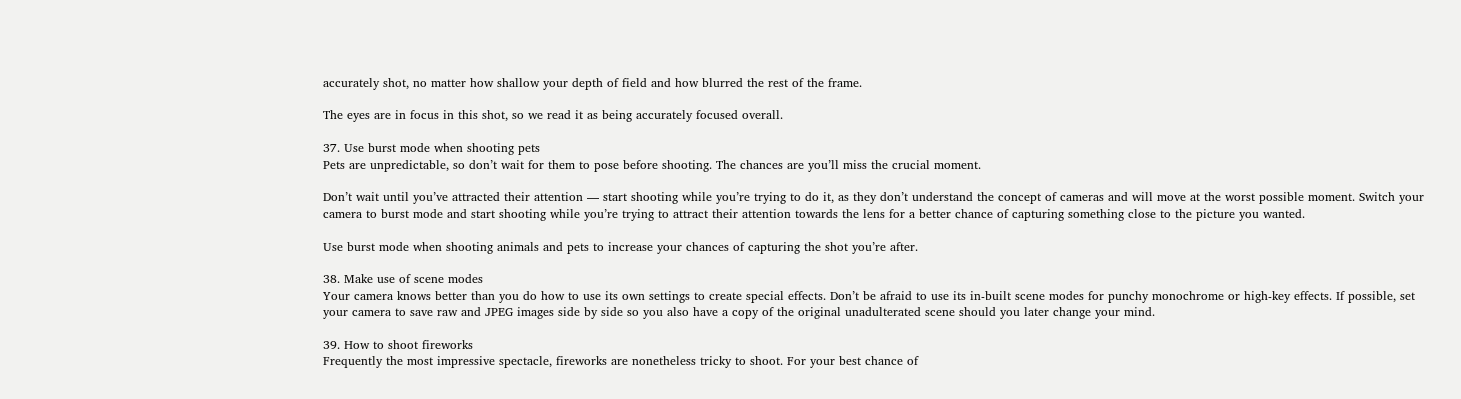accurately shot, no matter how shallow your depth of field and how blurred the rest of the frame.

The eyes are in focus in this shot, so we read it as being accurately focused overall.

37. Use burst mode when shooting pets
Pets are unpredictable, so don’t wait for them to pose before shooting. The chances are you’ll miss the crucial moment.

Don’t wait until you’ve attracted their attention — start shooting while you’re trying to do it, as they don’t understand the concept of cameras and will move at the worst possible moment. Switch your camera to burst mode and start shooting while you’re trying to attract their attention towards the lens for a better chance of capturing something close to the picture you wanted.

Use burst mode when shooting animals and pets to increase your chances of capturing the shot you’re after.

38. Make use of scene modes
Your camera knows better than you do how to use its own settings to create special effects. Don’t be afraid to use its in-built scene modes for punchy monochrome or high-key effects. If possible, set your camera to save raw and JPEG images side by side so you also have a copy of the original unadulterated scene should you later change your mind.

39. How to shoot fireworks
Frequently the most impressive spectacle, fireworks are nonetheless tricky to shoot. For your best chance of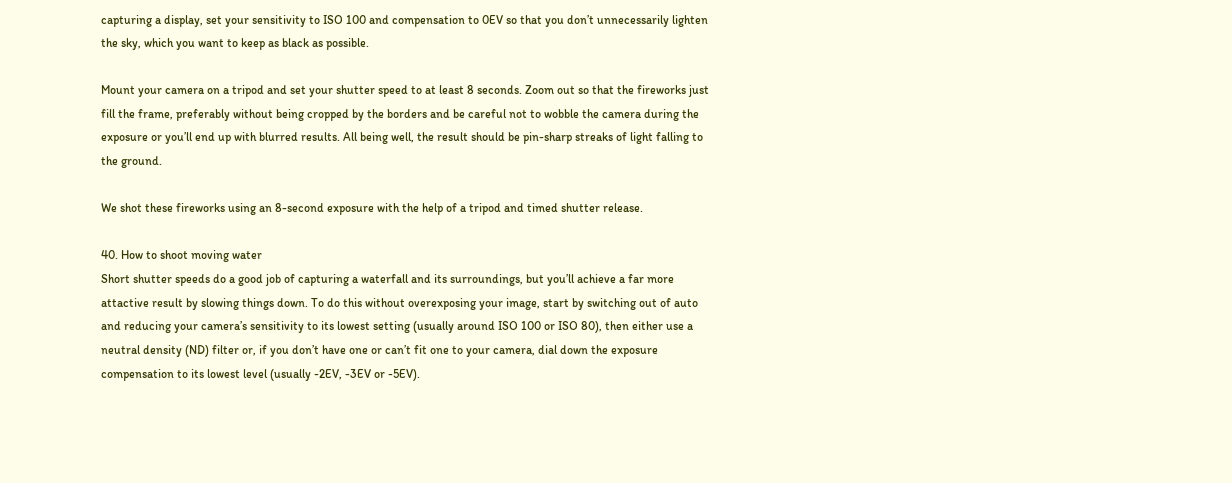capturing a display, set your sensitivity to ISO 100 and compensation to 0EV so that you don’t unnecessarily lighten the sky, which you want to keep as black as possible.

Mount your camera on a tripod and set your shutter speed to at least 8 seconds. Zoom out so that the fireworks just fill the frame, preferably without being cropped by the borders and be careful not to wobble the camera during the exposure or you’ll end up with blurred results. All being well, the result should be pin-sharp streaks of light falling to the ground.

We shot these fireworks using an 8-second exposure with the help of a tripod and timed shutter release.

40. How to shoot moving water
Short shutter speeds do a good job of capturing a waterfall and its surroundings, but you’ll achieve a far more attactive result by slowing things down. To do this without overexposing your image, start by switching out of auto and reducing your camera’s sensitivity to its lowest setting (usually around ISO 100 or ISO 80), then either use a neutral density (ND) filter or, if you don’t have one or can’t fit one to your camera, dial down the exposure compensation to its lowest level (usually -2EV, -3EV or -5EV).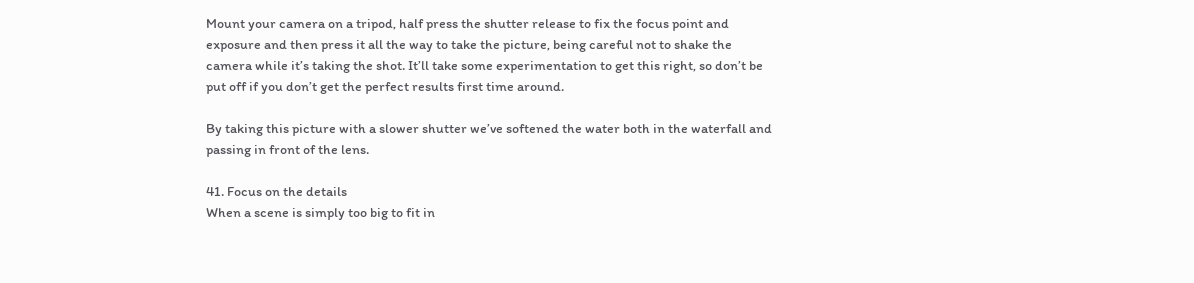Mount your camera on a tripod, half press the shutter release to fix the focus point and exposure and then press it all the way to take the picture, being careful not to shake the camera while it’s taking the shot. It’ll take some experimentation to get this right, so don’t be put off if you don’t get the perfect results first time around.

By taking this picture with a slower shutter we’ve softened the water both in the waterfall and passing in front of the lens.

41. Focus on the details
When a scene is simply too big to fit in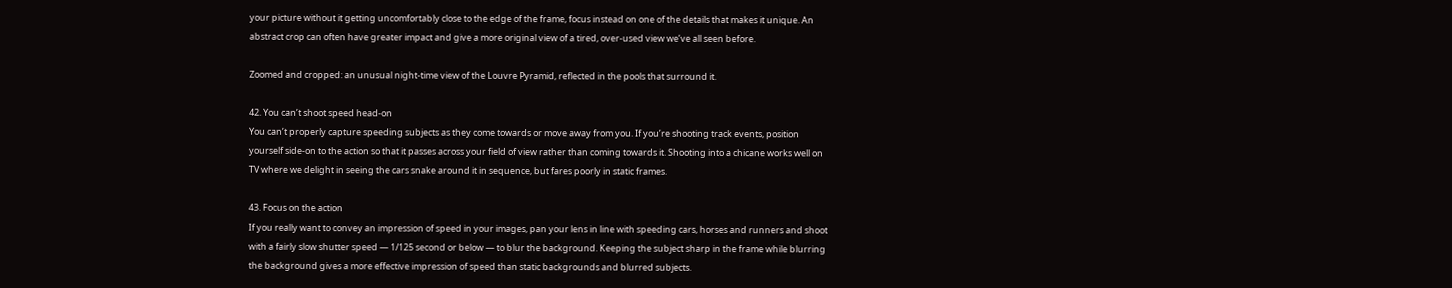your picture without it getting uncomfortably close to the edge of the frame, focus instead on one of the details that makes it unique. An abstract crop can often have greater impact and give a more original view of a tired, over-used view we’ve all seen before.

Zoomed and cropped: an unusual night-time view of the Louvre Pyramid, reflected in the pools that surround it.

42. You can’t shoot speed head-on
You can’t properly capture speeding subjects as they come towards or move away from you. If you’re shooting track events, position yourself side-on to the action so that it passes across your field of view rather than coming towards it. Shooting into a chicane works well on TV where we delight in seeing the cars snake around it in sequence, but fares poorly in static frames.

43. Focus on the action
If you really want to convey an impression of speed in your images, pan your lens in line with speeding cars, horses and runners and shoot with a fairly slow shutter speed — 1/125 second or below — to blur the background. Keeping the subject sharp in the frame while blurring the background gives a more effective impression of speed than static backgrounds and blurred subjects.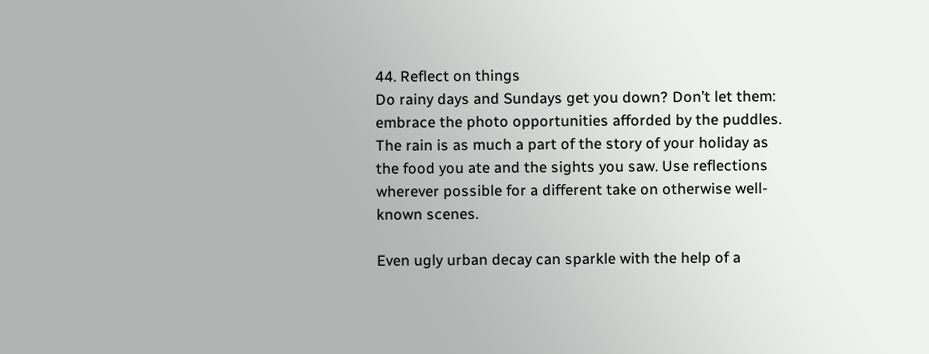44. Reflect on things
Do rainy days and Sundays get you down? Don’t let them: embrace the photo opportunities afforded by the puddles. The rain is as much a part of the story of your holiday as the food you ate and the sights you saw. Use reflections wherever possible for a different take on otherwise well-known scenes.

Even ugly urban decay can sparkle with the help of a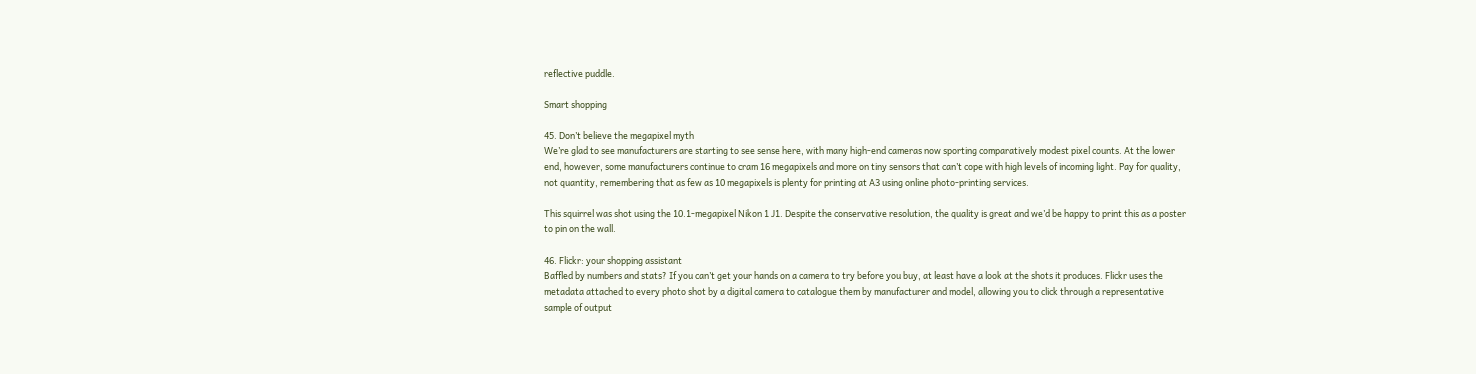reflective puddle.

Smart shopping

45. Don’t believe the megapixel myth
We’re glad to see manufacturers are starting to see sense here, with many high-end cameras now sporting comparatively modest pixel counts. At the lower end, however, some manufacturers continue to cram 16 megapixels and more on tiny sensors that can’t cope with high levels of incoming light. Pay for quality, not quantity, remembering that as few as 10 megapixels is plenty for printing at A3 using online photo-printing services.

This squirrel was shot using the 10.1-megapixel Nikon 1 J1. Despite the conservative resolution, the quality is great and we’d be happy to print this as a poster to pin on the wall.

46. Flickr: your shopping assistant
Baffled by numbers and stats? If you can’t get your hands on a camera to try before you buy, at least have a look at the shots it produces. Flickr uses the metadata attached to every photo shot by a digital camera to catalogue them by manufacturer and model, allowing you to click through a representative sample of output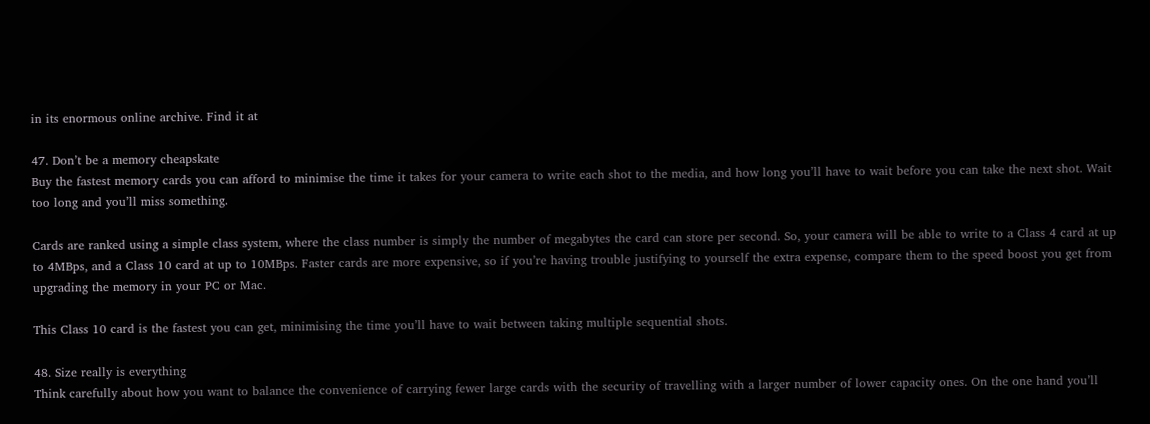in its enormous online archive. Find it at

47. Don’t be a memory cheapskate
Buy the fastest memory cards you can afford to minimise the time it takes for your camera to write each shot to the media, and how long you’ll have to wait before you can take the next shot. Wait too long and you’ll miss something.

Cards are ranked using a simple class system, where the class number is simply the number of megabytes the card can store per second. So, your camera will be able to write to a Class 4 card at up to 4MBps, and a Class 10 card at up to 10MBps. Faster cards are more expensive, so if you’re having trouble justifying to yourself the extra expense, compare them to the speed boost you get from upgrading the memory in your PC or Mac.

This Class 10 card is the fastest you can get, minimising the time you’ll have to wait between taking multiple sequential shots.

48. Size really is everything
Think carefully about how you want to balance the convenience of carrying fewer large cards with the security of travelling with a larger number of lower capacity ones. On the one hand you’ll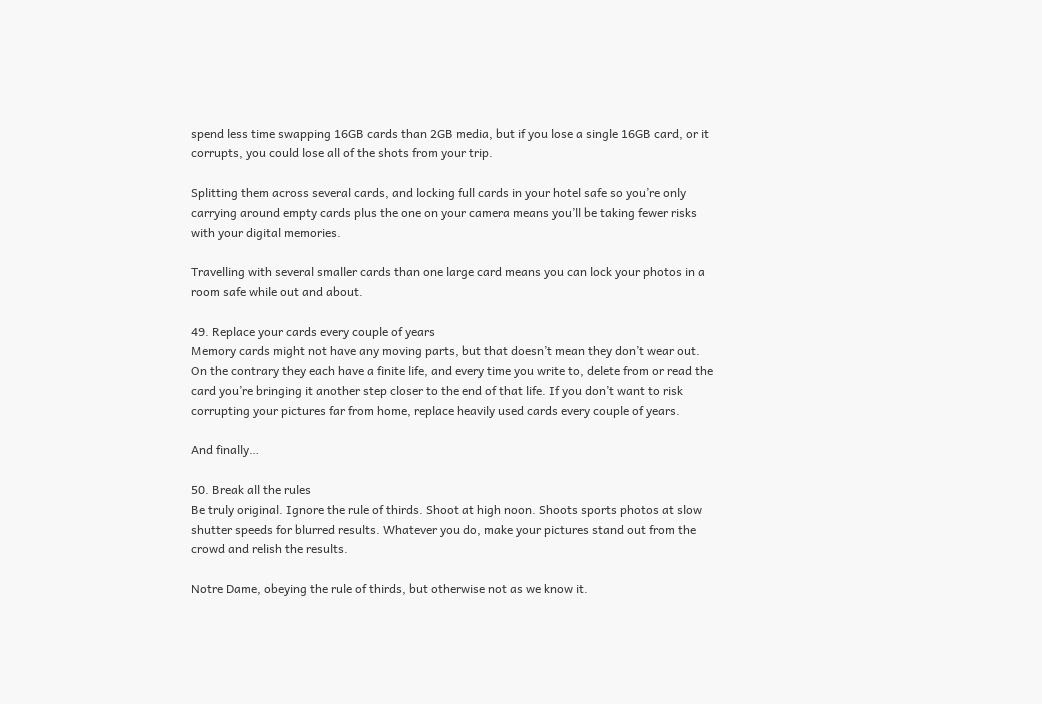spend less time swapping 16GB cards than 2GB media, but if you lose a single 16GB card, or it corrupts, you could lose all of the shots from your trip.

Splitting them across several cards, and locking full cards in your hotel safe so you’re only carrying around empty cards plus the one on your camera means you’ll be taking fewer risks with your digital memories.

Travelling with several smaller cards than one large card means you can lock your photos in a room safe while out and about.

49. Replace your cards every couple of years
Memory cards might not have any moving parts, but that doesn’t mean they don’t wear out. On the contrary they each have a finite life, and every time you write to, delete from or read the card you’re bringing it another step closer to the end of that life. If you don’t want to risk corrupting your pictures far from home, replace heavily used cards every couple of years.

And finally…

50. Break all the rules
Be truly original. Ignore the rule of thirds. Shoot at high noon. Shoots sports photos at slow shutter speeds for blurred results. Whatever you do, make your pictures stand out from the crowd and relish the results.

Notre Dame, obeying the rule of thirds, but otherwise not as we know it.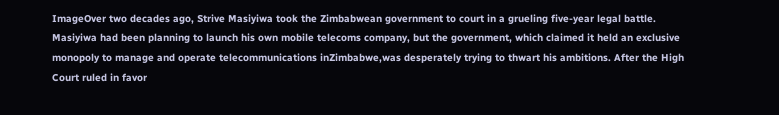ImageOver two decades ago, Strive Masiyiwa took the Zimbabwean government to court in a grueling five-year legal battle. Masiyiwa had been planning to launch his own mobile telecoms company, but the government, which claimed it held an exclusive monopoly to manage and operate telecommunications inZimbabwe,was desperately trying to thwart his ambitions. After the High Court ruled in favor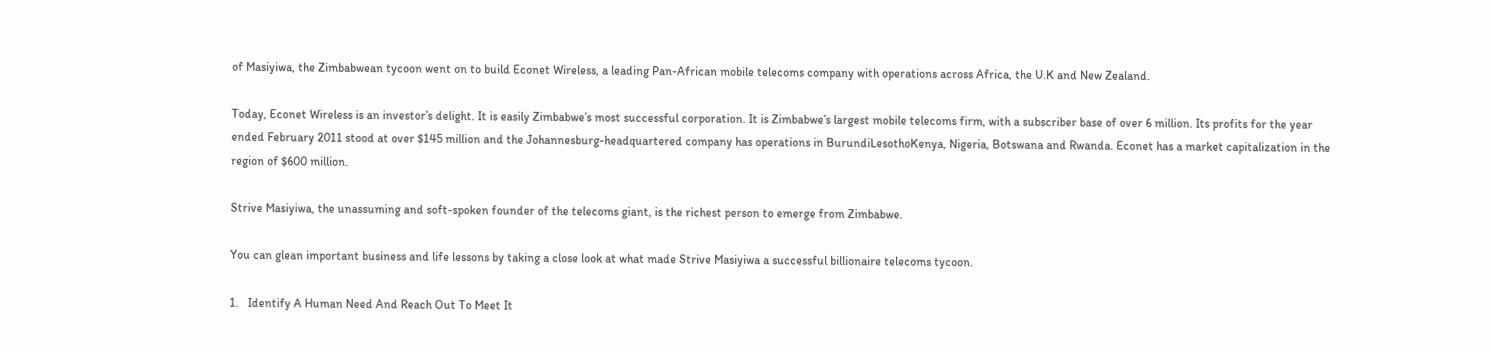of Masiyiwa, the Zimbabwean tycoon went on to build Econet Wireless, a leading Pan-African mobile telecoms company with operations across Africa, the U.K and New Zealand.

Today, Econet Wireless is an investor’s delight. It is easily Zimbabwe’s most successful corporation. It is Zimbabwe’s largest mobile telecoms firm, with a subscriber base of over 6 million. Its profits for the year ended February 2011 stood at over $145 million and the Johannesburg-headquartered company has operations in BurundiLesothoKenya, Nigeria, Botswana and Rwanda. Econet has a market capitalization in the region of $600 million.

Strive Masiyiwa, the unassuming and soft-spoken founder of the telecoms giant, is the richest person to emerge from Zimbabwe.

You can glean important business and life lessons by taking a close look at what made Strive Masiyiwa a successful billionaire telecoms tycoon.

1.   Identify A Human Need And Reach Out To Meet It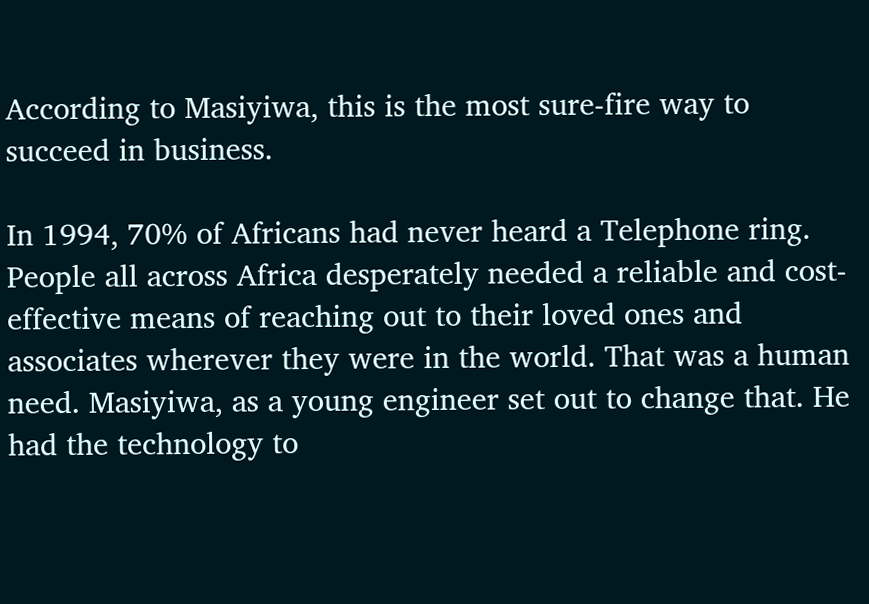According to Masiyiwa, this is the most sure-fire way to succeed in business.

In 1994, 70% of Africans had never heard a Telephone ring. People all across Africa desperately needed a reliable and cost-effective means of reaching out to their loved ones and associates wherever they were in the world. That was a human need. Masiyiwa, as a young engineer set out to change that. He had the technology to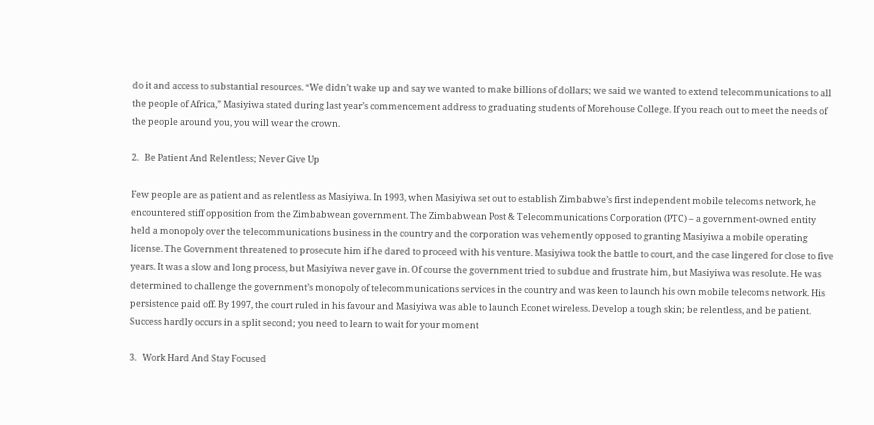do it and access to substantial resources. “We didn’t wake up and say we wanted to make billions of dollars; we said we wanted to extend telecommunications to all the people of Africa,” Masiyiwa stated during last year’s commencement address to graduating students of Morehouse College. If you reach out to meet the needs of the people around you, you will wear the crown.

2.   Be Patient And Relentless; Never Give Up

Few people are as patient and as relentless as Masiyiwa. In 1993, when Masiyiwa set out to establish Zimbabwe’s first independent mobile telecoms network, he encountered stiff opposition from the Zimbabwean government. The Zimbabwean Post & Telecommunications Corporation (PTC) – a government-owned entity held a monopoly over the telecommunications business in the country and the corporation was vehemently opposed to granting Masiyiwa a mobile operating license. The Government threatened to prosecute him if he dared to proceed with his venture. Masiyiwa took the battle to court, and the case lingered for close to five years. It was a slow and long process, but Masiyiwa never gave in. Of course the government tried to subdue and frustrate him, but Masiyiwa was resolute. He was determined to challenge the government’s monopoly of telecommunications services in the country and was keen to launch his own mobile telecoms network. His persistence paid off. By 1997, the court ruled in his favour and Masiyiwa was able to launch Econet wireless. Develop a tough skin; be relentless, and be patient. Success hardly occurs in a split second; you need to learn to wait for your moment

3.   Work Hard And Stay Focused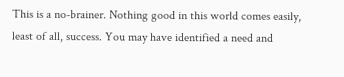This is a no-brainer. Nothing good in this world comes easily, least of all, success. You may have identified a need and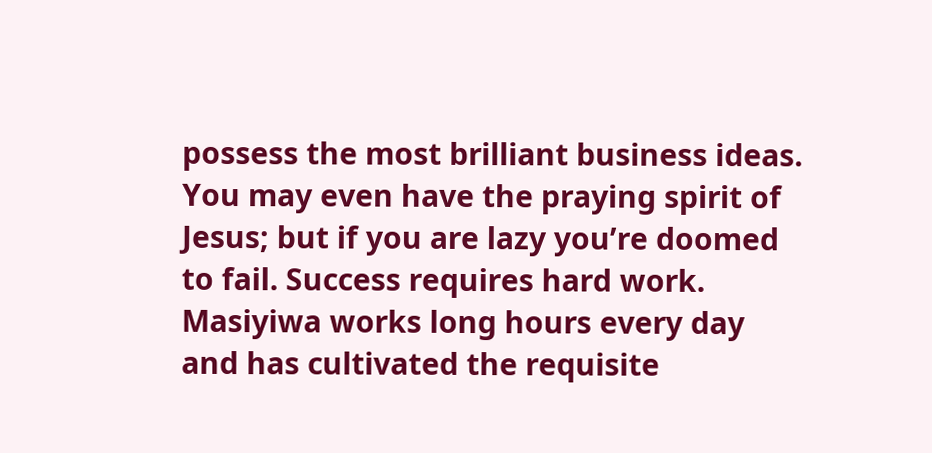possess the most brilliant business ideas. You may even have the praying spirit of Jesus; but if you are lazy you’re doomed to fail. Success requires hard work. Masiyiwa works long hours every day and has cultivated the requisite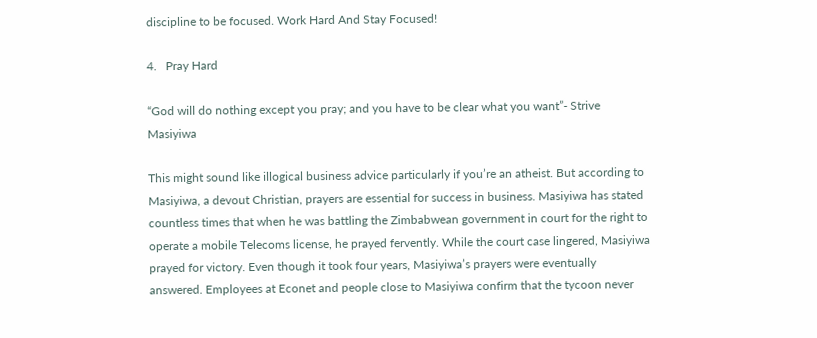discipline to be focused. Work Hard And Stay Focused!

4.   Pray Hard

“God will do nothing except you pray; and you have to be clear what you want”- Strive Masiyiwa

This might sound like illogical business advice particularly if you’re an atheist. But according to Masiyiwa, a devout Christian, prayers are essential for success in business. Masiyiwa has stated countless times that when he was battling the Zimbabwean government in court for the right to operate a mobile Telecoms license, he prayed fervently. While the court case lingered, Masiyiwa prayed for victory. Even though it took four years, Masiyiwa’s prayers were eventually answered. Employees at Econet and people close to Masiyiwa confirm that the tycoon never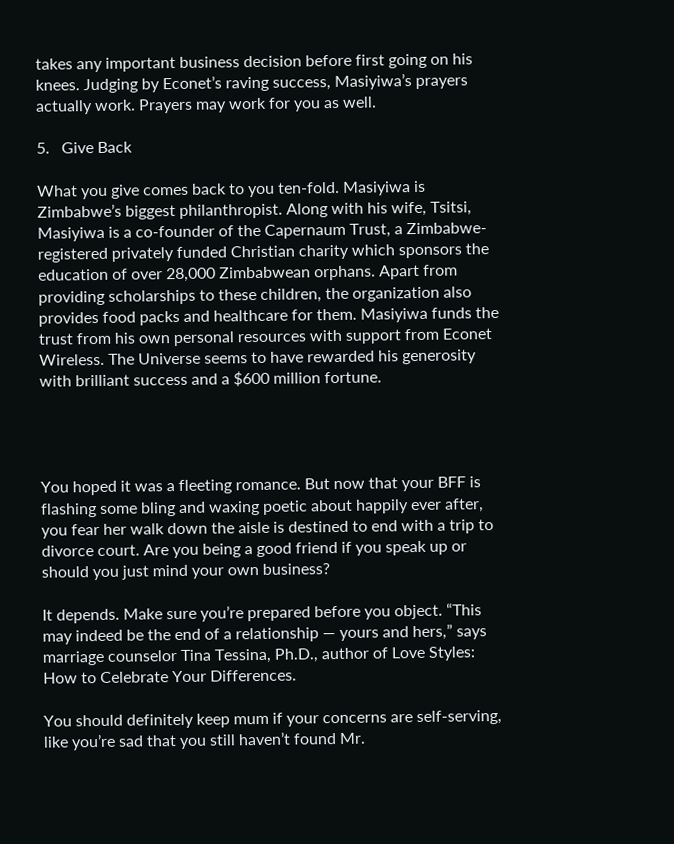takes any important business decision before first going on his knees. Judging by Econet’s raving success, Masiyiwa’s prayers actually work. Prayers may work for you as well.

5.   Give Back

What you give comes back to you ten-fold. Masiyiwa is Zimbabwe’s biggest philanthropist. Along with his wife, Tsitsi, Masiyiwa is a co-founder of the Capernaum Trust, a Zimbabwe-registered privately funded Christian charity which sponsors the education of over 28,000 Zimbabwean orphans. Apart from providing scholarships to these children, the organization also provides food packs and healthcare for them. Masiyiwa funds the trust from his own personal resources with support from Econet Wireless. The Universe seems to have rewarded his generosity with brilliant success and a $600 million fortune.




You hoped it was a fleeting romance. But now that your BFF is flashing some bling and waxing poetic about happily ever after, you fear her walk down the aisle is destined to end with a trip to divorce court. Are you being a good friend if you speak up or should you just mind your own business?

It depends. Make sure you’re prepared before you object. “This may indeed be the end of a relationship — yours and hers,” says marriage counselor Tina Tessina, Ph.D., author of Love Styles: How to Celebrate Your Differences.

You should definitely keep mum if your concerns are self-serving, like you’re sad that you still haven’t found Mr.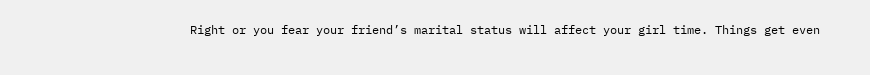Right or you fear your friend’s marital status will affect your girl time. Things get even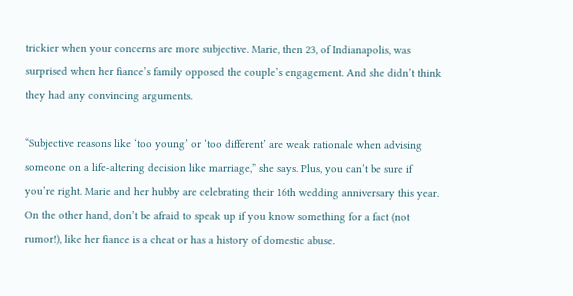trickier when your concerns are more subjective. Marie, then 23, of Indianapolis, was surprised when her fiance’s family opposed the couple’s engagement. And she didn’t think they had any convincing arguments.

“Subjective reasons like ‘too young’ or ‘too different’ are weak rationale when advising someone on a life-altering decision like marriage,” she says. Plus, you can’t be sure if you’re right. Marie and her hubby are celebrating their 16th wedding anniversary this year. On the other hand, don’t be afraid to speak up if you know something for a fact (not rumor!), like her fiance is a cheat or has a history of domestic abuse.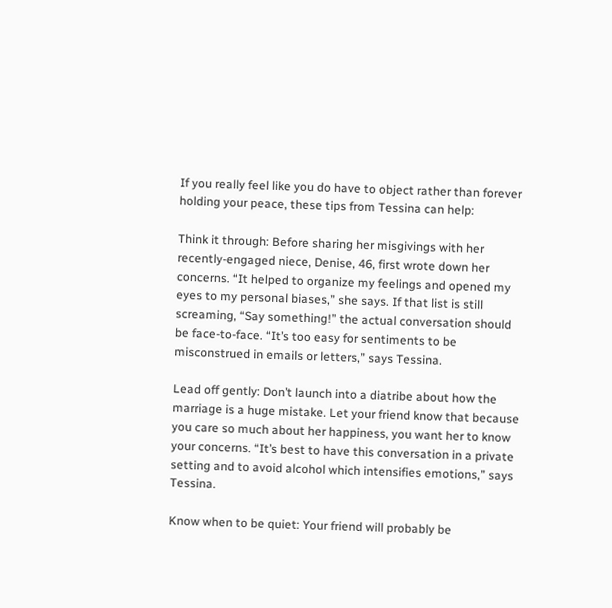If you really feel like you do have to object rather than forever holding your peace, these tips from Tessina can help:

Think it through: Before sharing her misgivings with her recently-engaged niece, Denise, 46, first wrote down her concerns. “It helped to organize my feelings and opened my eyes to my personal biases,” she says. If that list is still screaming, “Say something!” the actual conversation should be face-to-face. “It’s too easy for sentiments to be misconstrued in emails or letters,” says Tessina.

Lead off gently: Don’t launch into a diatribe about how the marriage is a huge mistake. Let your friend know that because you care so much about her happiness, you want her to know your concerns. “It’s best to have this conversation in a private setting and to avoid alcohol which intensifies emotions,” says Tessina.

Know when to be quiet: Your friend will probably be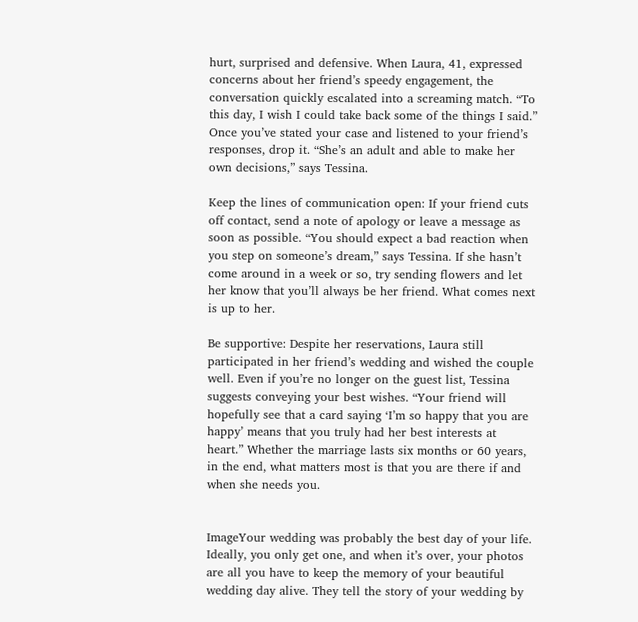hurt, surprised and defensive. When Laura, 41, expressed concerns about her friend’s speedy engagement, the conversation quickly escalated into a screaming match. “To this day, I wish I could take back some of the things I said.” Once you’ve stated your case and listened to your friend’s responses, drop it. “She’s an adult and able to make her own decisions,” says Tessina.

Keep the lines of communication open: If your friend cuts off contact, send a note of apology or leave a message as soon as possible. “You should expect a bad reaction when you step on someone’s dream,” says Tessina. If she hasn’t come around in a week or so, try sending flowers and let her know that you’ll always be her friend. What comes next is up to her.

Be supportive: Despite her reservations, Laura still participated in her friend’s wedding and wished the couple well. Even if you’re no longer on the guest list, Tessina suggests conveying your best wishes. “Your friend will hopefully see that a card saying ‘I’m so happy that you are happy’ means that you truly had her best interests at heart.” Whether the marriage lasts six months or 60 years, in the end, what matters most is that you are there if and when she needs you.


ImageYour wedding was probably the best day of your life. Ideally, you only get one, and when it’s over, your photos are all you have to keep the memory of your beautiful wedding day alive. They tell the story of your wedding by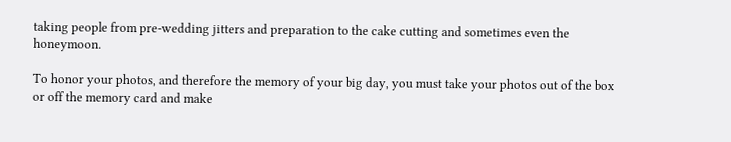taking people from pre-wedding jitters and preparation to the cake cutting and sometimes even the honeymoon.

To honor your photos, and therefore the memory of your big day, you must take your photos out of the box or off the memory card and make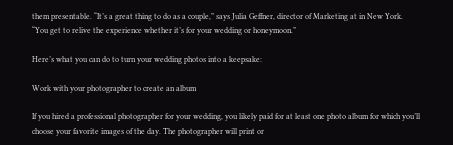them presentable. “It’s a great thing to do as a couple,” says Julia Geffner, director of Marketing at in New York. “You get to relive the experience whether it’s for your wedding or honeymoon.”

Here’s what you can do to turn your wedding photos into a keepsake:

Work with your photographer to create an album

If you hired a professional photographer for your wedding, you likely paid for at least one photo album for which you’ll choose your favorite images of the day. The photographer will print or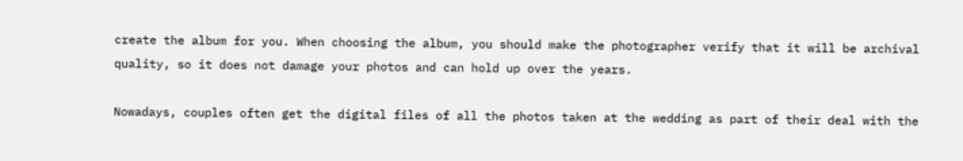create the album for you. When choosing the album, you should make the photographer verify that it will be archival quality, so it does not damage your photos and can hold up over the years.

Nowadays, couples often get the digital files of all the photos taken at the wedding as part of their deal with the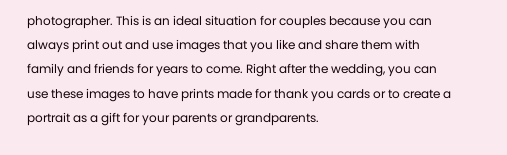photographer. This is an ideal situation for couples because you can always print out and use images that you like and share them with family and friends for years to come. Right after the wedding, you can use these images to have prints made for thank you cards or to create a portrait as a gift for your parents or grandparents.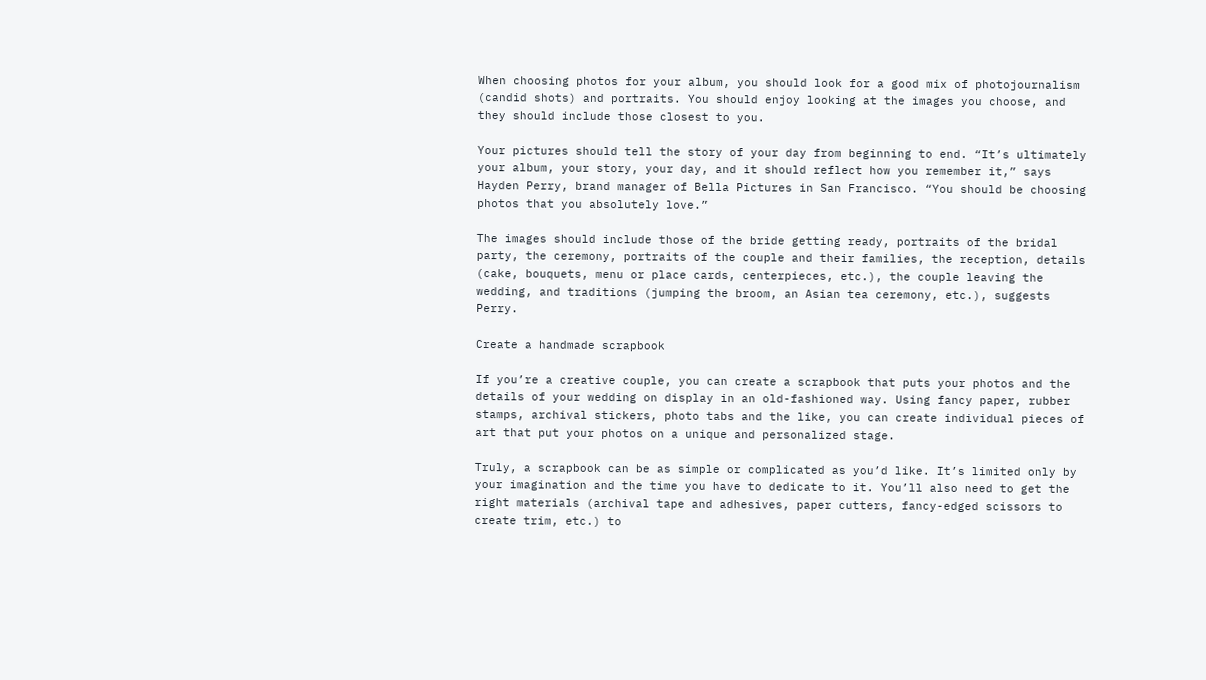When choosing photos for your album, you should look for a good mix of photojournalism (candid shots) and portraits. You should enjoy looking at the images you choose, and they should include those closest to you.

Your pictures should tell the story of your day from beginning to end. “It’s ultimately your album, your story, your day, and it should reflect how you remember it,” says Hayden Perry, brand manager of Bella Pictures in San Francisco. “You should be choosing photos that you absolutely love.”

The images should include those of the bride getting ready, portraits of the bridal party, the ceremony, portraits of the couple and their families, the reception, details (cake, bouquets, menu or place cards, centerpieces, etc.), the couple leaving the wedding, and traditions (jumping the broom, an Asian tea ceremony, etc.), suggests Perry.

Create a handmade scrapbook

If you’re a creative couple, you can create a scrapbook that puts your photos and the details of your wedding on display in an old-fashioned way. Using fancy paper, rubber stamps, archival stickers, photo tabs and the like, you can create individual pieces of art that put your photos on a unique and personalized stage.

Truly, a scrapbook can be as simple or complicated as you’d like. It’s limited only by your imagination and the time you have to dedicate to it. You’ll also need to get the right materials (archival tape and adhesives, paper cutters, fancy-edged scissors to create trim, etc.) to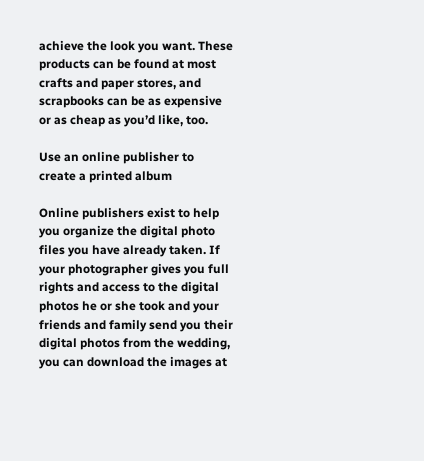achieve the look you want. These products can be found at most crafts and paper stores, and scrapbooks can be as expensive or as cheap as you’d like, too.

Use an online publisher to create a printed album

Online publishers exist to help you organize the digital photo files you have already taken. If your photographer gives you full rights and access to the digital photos he or she took and your friends and family send you their digital photos from the wedding, you can download the images at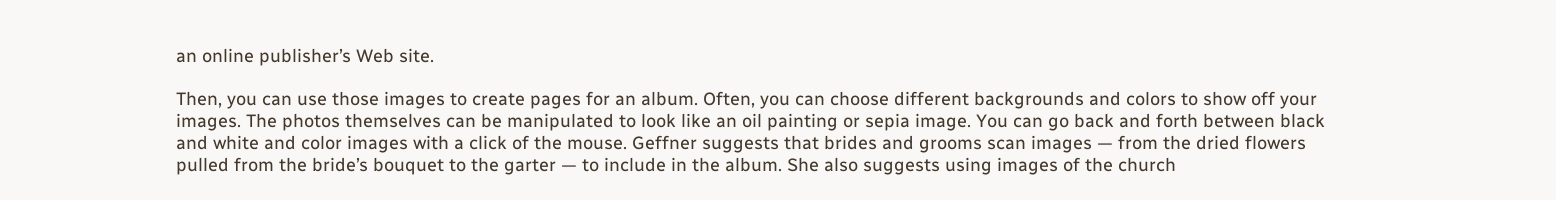an online publisher’s Web site.

Then, you can use those images to create pages for an album. Often, you can choose different backgrounds and colors to show off your images. The photos themselves can be manipulated to look like an oil painting or sepia image. You can go back and forth between black and white and color images with a click of the mouse. Geffner suggests that brides and grooms scan images — from the dried flowers pulled from the bride’s bouquet to the garter — to include in the album. She also suggests using images of the church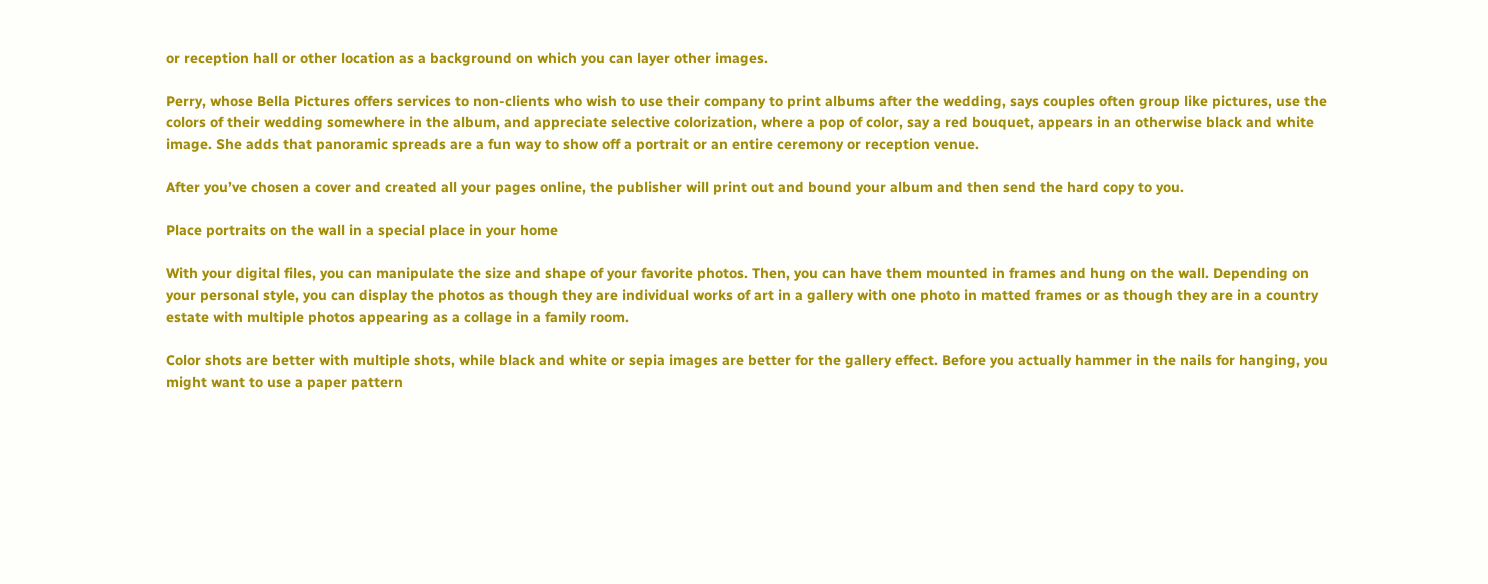or reception hall or other location as a background on which you can layer other images.

Perry, whose Bella Pictures offers services to non-clients who wish to use their company to print albums after the wedding, says couples often group like pictures, use the colors of their wedding somewhere in the album, and appreciate selective colorization, where a pop of color, say a red bouquet, appears in an otherwise black and white image. She adds that panoramic spreads are a fun way to show off a portrait or an entire ceremony or reception venue.

After you’ve chosen a cover and created all your pages online, the publisher will print out and bound your album and then send the hard copy to you.

Place portraits on the wall in a special place in your home

With your digital files, you can manipulate the size and shape of your favorite photos. Then, you can have them mounted in frames and hung on the wall. Depending on your personal style, you can display the photos as though they are individual works of art in a gallery with one photo in matted frames or as though they are in a country estate with multiple photos appearing as a collage in a family room.

Color shots are better with multiple shots, while black and white or sepia images are better for the gallery effect. Before you actually hammer in the nails for hanging, you might want to use a paper pattern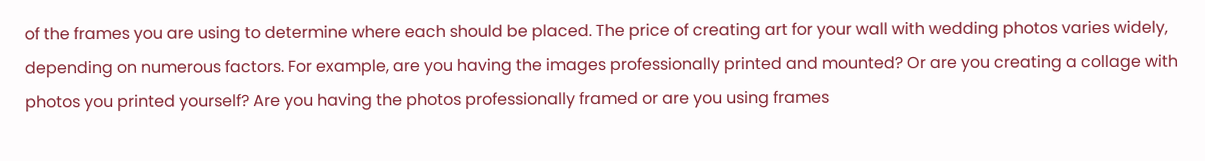of the frames you are using to determine where each should be placed. The price of creating art for your wall with wedding photos varies widely, depending on numerous factors. For example, are you having the images professionally printed and mounted? Or are you creating a collage with photos you printed yourself? Are you having the photos professionally framed or are you using frames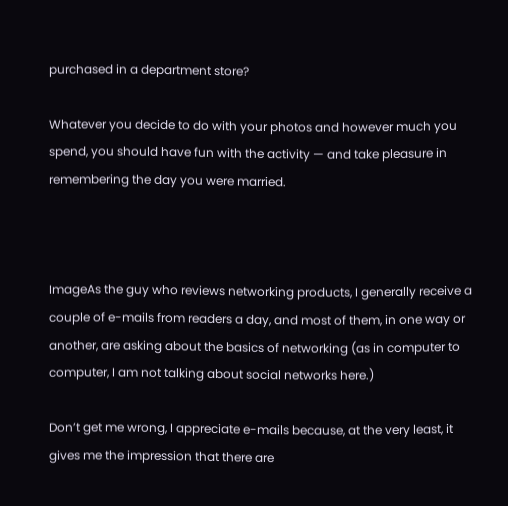purchased in a department store?

Whatever you decide to do with your photos and however much you spend, you should have fun with the activity — and take pleasure in remembering the day you were married.



ImageAs the guy who reviews networking products, I generally receive a couple of e-mails from readers a day, and most of them, in one way or another, are asking about the basics of networking (as in computer to computer, I am not talking about social networks here.)

Don’t get me wrong, I appreciate e-mails because, at the very least, it gives me the impression that there are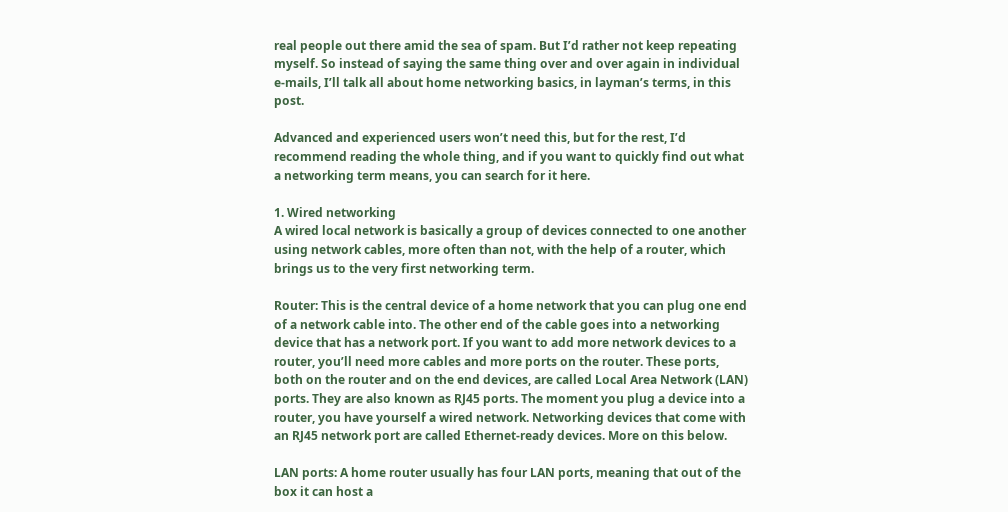real people out there amid the sea of spam. But I’d rather not keep repeating myself. So instead of saying the same thing over and over again in individual e-mails, I’ll talk all about home networking basics, in layman’s terms, in this post.

Advanced and experienced users won’t need this, but for the rest, I’d recommend reading the whole thing, and if you want to quickly find out what a networking term means, you can search for it here.

1. Wired networking
A wired local network is basically a group of devices connected to one another using network cables, more often than not, with the help of a router, which brings us to the very first networking term.

Router: This is the central device of a home network that you can plug one end of a network cable into. The other end of the cable goes into a networking device that has a network port. If you want to add more network devices to a router, you’ll need more cables and more ports on the router. These ports, both on the router and on the end devices, are called Local Area Network (LAN) ports. They are also known as RJ45 ports. The moment you plug a device into a router, you have yourself a wired network. Networking devices that come with an RJ45 network port are called Ethernet-ready devices. More on this below.

LAN ports: A home router usually has four LAN ports, meaning that out of the box it can host a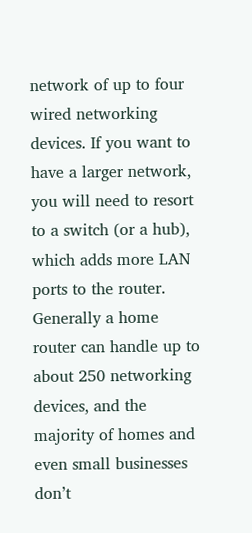network of up to four wired networking devices. If you want to have a larger network, you will need to resort to a switch (or a hub), which adds more LAN ports to the router. Generally a home router can handle up to about 250 networking devices, and the majority of homes and even small businesses don’t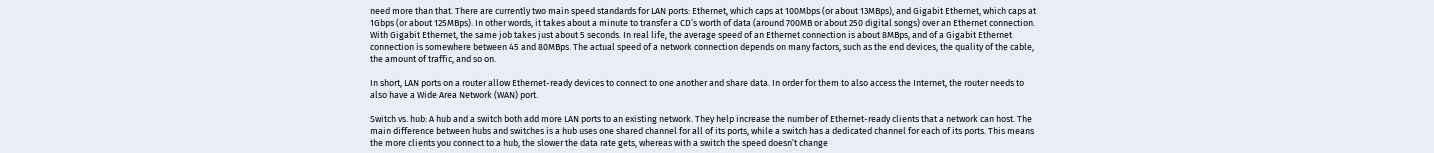need more than that. There are currently two main speed standards for LAN ports: Ethernet, which caps at 100Mbps (or about 13MBps), and Gigabit Ethernet, which caps at 1Gbps (or about 125MBps). In other words, it takes about a minute to transfer a CD’s worth of data (around 700MB or about 250 digital songs) over an Ethernet connection. With Gigabit Ethernet, the same job takes just about 5 seconds. In real life, the average speed of an Ethernet connection is about 8MBps, and of a Gigabit Ethernet connection is somewhere between 45 and 80MBps. The actual speed of a network connection depends on many factors, such as the end devices, the quality of the cable, the amount of traffic, and so on.

In short, LAN ports on a router allow Ethernet-ready devices to connect to one another and share data. In order for them to also access the Internet, the router needs to also have a Wide Area Network (WAN) port.

Switch vs. hub: A hub and a switch both add more LAN ports to an existing network. They help increase the number of Ethernet-ready clients that a network can host. The main difference between hubs and switches is a hub uses one shared channel for all of its ports, while a switch has a dedicated channel for each of its ports. This means the more clients you connect to a hub, the slower the data rate gets, whereas with a switch the speed doesn’t change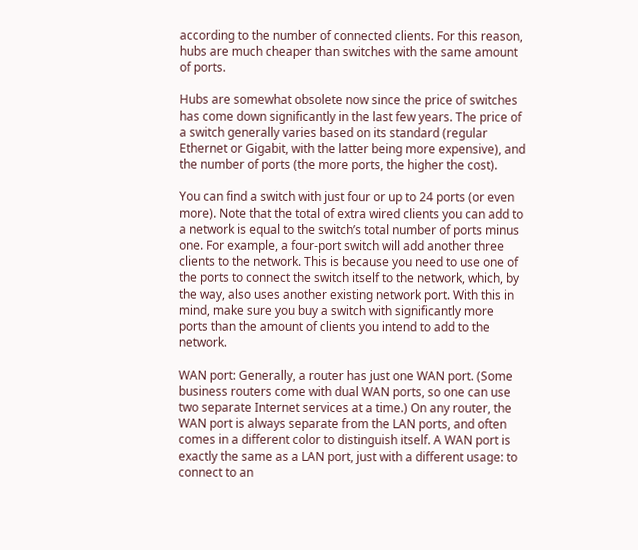according to the number of connected clients. For this reason, hubs are much cheaper than switches with the same amount of ports.

Hubs are somewhat obsolete now since the price of switches has come down significantly in the last few years. The price of a switch generally varies based on its standard (regular Ethernet or Gigabit, with the latter being more expensive), and the number of ports (the more ports, the higher the cost).

You can find a switch with just four or up to 24 ports (or even more). Note that the total of extra wired clients you can add to a network is equal to the switch’s total number of ports minus one. For example, a four-port switch will add another three clients to the network. This is because you need to use one of the ports to connect the switch itself to the network, which, by the way, also uses another existing network port. With this in mind, make sure you buy a switch with significantly more ports than the amount of clients you intend to add to the network.

WAN port: Generally, a router has just one WAN port. (Some business routers come with dual WAN ports, so one can use two separate Internet services at a time.) On any router, the WAN port is always separate from the LAN ports, and often comes in a different color to distinguish itself. A WAN port is exactly the same as a LAN port, just with a different usage: to connect to an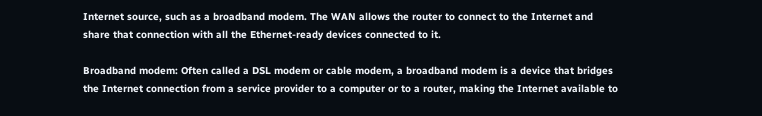Internet source, such as a broadband modem. The WAN allows the router to connect to the Internet and share that connection with all the Ethernet-ready devices connected to it.

Broadband modem: Often called a DSL modem or cable modem, a broadband modem is a device that bridges the Internet connection from a service provider to a computer or to a router, making the Internet available to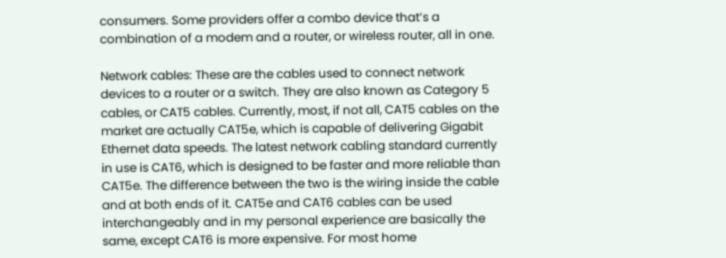consumers. Some providers offer a combo device that’s a combination of a modem and a router, or wireless router, all in one.

Network cables: These are the cables used to connect network devices to a router or a switch. They are also known as Category 5 cables, or CAT5 cables. Currently, most, if not all, CAT5 cables on the market are actually CAT5e, which is capable of delivering Gigabit Ethernet data speeds. The latest network cabling standard currently in use is CAT6, which is designed to be faster and more reliable than CAT5e. The difference between the two is the wiring inside the cable and at both ends of it. CAT5e and CAT6 cables can be used interchangeably and in my personal experience are basically the same, except CAT6 is more expensive. For most home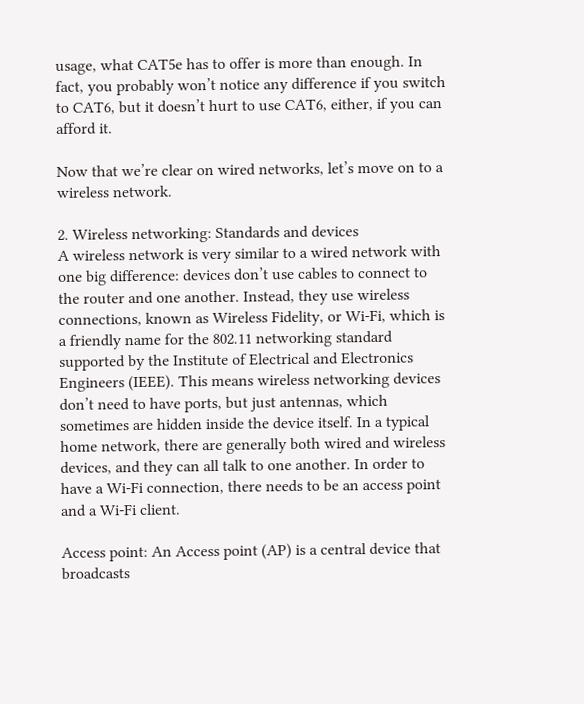usage, what CAT5e has to offer is more than enough. In fact, you probably won’t notice any difference if you switch to CAT6, but it doesn’t hurt to use CAT6, either, if you can afford it.

Now that we’re clear on wired networks, let’s move on to a wireless network.

2. Wireless networking: Standards and devices
A wireless network is very similar to a wired network with one big difference: devices don’t use cables to connect to the router and one another. Instead, they use wireless connections, known as Wireless Fidelity, or Wi-Fi, which is a friendly name for the 802.11 networking standard supported by the Institute of Electrical and Electronics Engineers (IEEE). This means wireless networking devices don’t need to have ports, but just antennas, which sometimes are hidden inside the device itself. In a typical home network, there are generally both wired and wireless devices, and they can all talk to one another. In order to have a Wi-Fi connection, there needs to be an access point and a Wi-Fi client.

Access point: An Access point (AP) is a central device that broadcasts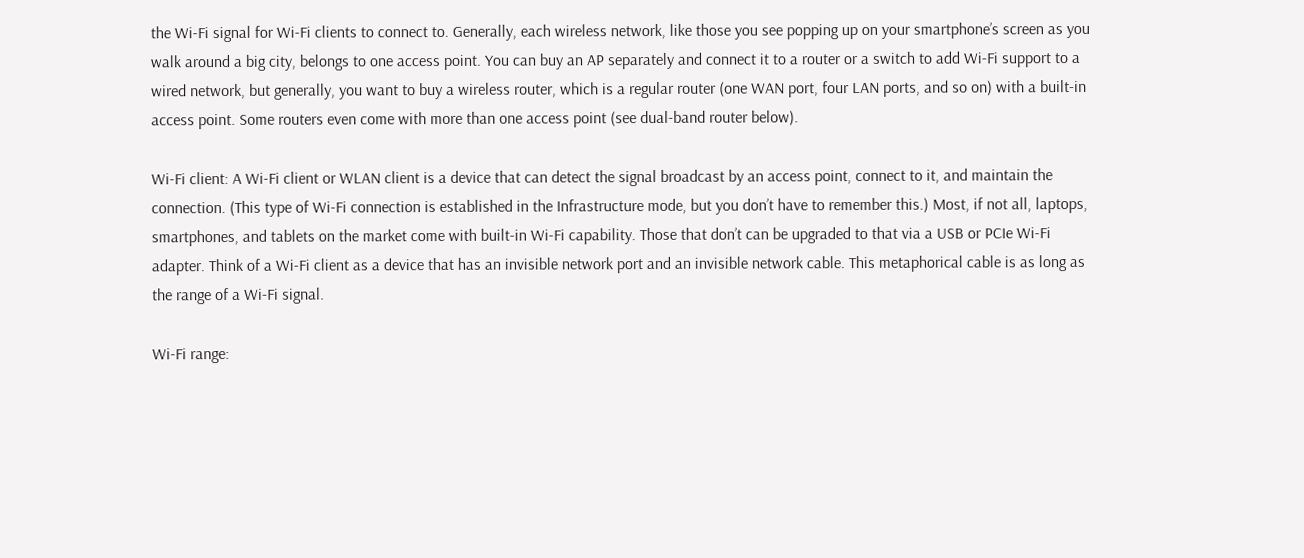the Wi-Fi signal for Wi-Fi clients to connect to. Generally, each wireless network, like those you see popping up on your smartphone’s screen as you walk around a big city, belongs to one access point. You can buy an AP separately and connect it to a router or a switch to add Wi-Fi support to a wired network, but generally, you want to buy a wireless router, which is a regular router (one WAN port, four LAN ports, and so on) with a built-in access point. Some routers even come with more than one access point (see dual-band router below).

Wi-Fi client: A Wi-Fi client or WLAN client is a device that can detect the signal broadcast by an access point, connect to it, and maintain the connection. (This type of Wi-Fi connection is established in the Infrastructure mode, but you don’t have to remember this.) Most, if not all, laptops, smartphones, and tablets on the market come with built-in Wi-Fi capability. Those that don’t can be upgraded to that via a USB or PCIe Wi-Fi adapter. Think of a Wi-Fi client as a device that has an invisible network port and an invisible network cable. This metaphorical cable is as long as the range of a Wi-Fi signal.

Wi-Fi range: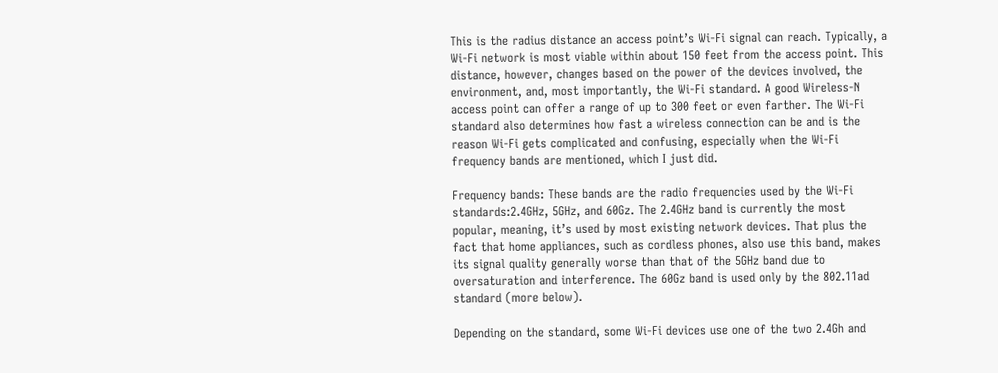This is the radius distance an access point’s Wi-Fi signal can reach. Typically, a Wi-Fi network is most viable within about 150 feet from the access point. This distance, however, changes based on the power of the devices involved, the environment, and, most importantly, the Wi-Fi standard. A good Wireless-N access point can offer a range of up to 300 feet or even farther. The Wi-Fi standard also determines how fast a wireless connection can be and is the reason Wi-Fi gets complicated and confusing, especially when the Wi-Fi frequency bands are mentioned, which I just did.

Frequency bands: These bands are the radio frequencies used by the Wi-Fi standards:2.4GHz, 5GHz, and 60Gz. The 2.4GHz band is currently the most popular, meaning, it’s used by most existing network devices. That plus the fact that home appliances, such as cordless phones, also use this band, makes its signal quality generally worse than that of the 5GHz band due to oversaturation and interference. The 60Gz band is used only by the 802.11ad standard (more below).

Depending on the standard, some Wi-Fi devices use one of the two 2.4Gh and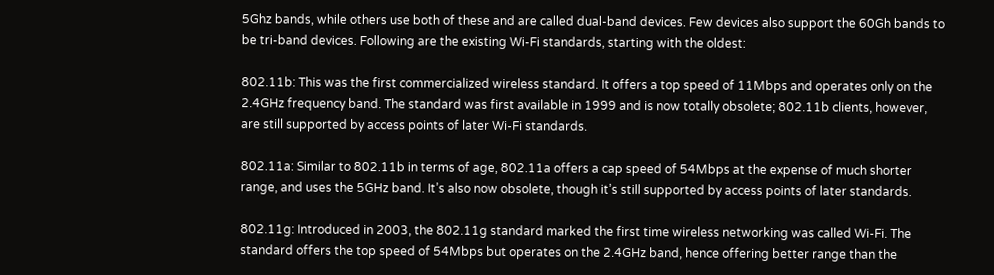5Ghz bands, while others use both of these and are called dual-band devices. Few devices also support the 60Gh bands to be tri-band devices. Following are the existing Wi-Fi standards, starting with the oldest:

802.11b: This was the first commercialized wireless standard. It offers a top speed of 11Mbps and operates only on the 2.4GHz frequency band. The standard was first available in 1999 and is now totally obsolete; 802.11b clients, however, are still supported by access points of later Wi-Fi standards.

802.11a: Similar to 802.11b in terms of age, 802.11a offers a cap speed of 54Mbps at the expense of much shorter range, and uses the 5GHz band. It’s also now obsolete, though it’s still supported by access points of later standards.

802.11g: Introduced in 2003, the 802.11g standard marked the first time wireless networking was called Wi-Fi. The standard offers the top speed of 54Mbps but operates on the 2.4GHz band, hence offering better range than the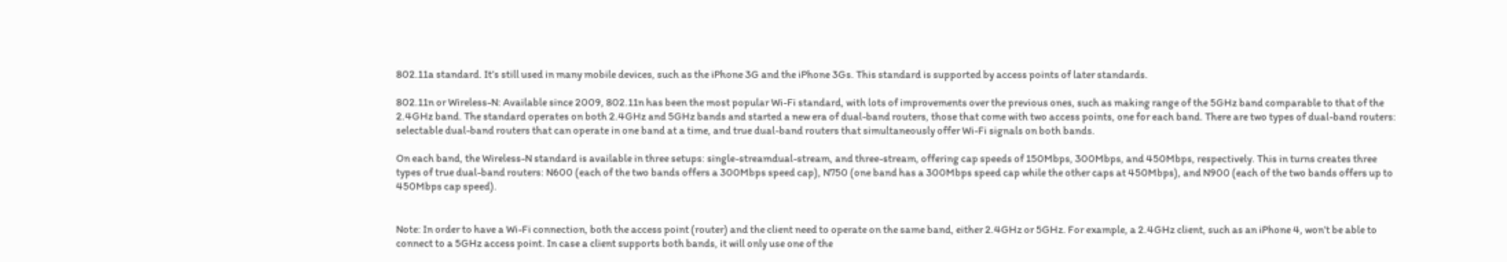802.11a standard. It’s still used in many mobile devices, such as the iPhone 3G and the iPhone 3Gs. This standard is supported by access points of later standards.

802.11n or Wireless-N: Available since 2009, 802.11n has been the most popular Wi-Fi standard, with lots of improvements over the previous ones, such as making range of the 5GHz band comparable to that of the 2.4GHz band. The standard operates on both 2.4GHz and 5GHz bands and started a new era of dual-band routers, those that come with two access points, one for each band. There are two types of dual-band routers: selectable dual-band routers that can operate in one band at a time, and true dual-band routers that simultaneously offer Wi-Fi signals on both bands.

On each band, the Wireless-N standard is available in three setups: single-streamdual-stream, and three-stream, offering cap speeds of 150Mbps, 300Mbps, and 450Mbps, respectively. This in turns creates three types of true dual-band routers: N600 (each of the two bands offers a 300Mbps speed cap), N750 (one band has a 300Mbps speed cap while the other caps at 450Mbps), and N900 (each of the two bands offers up to 450Mbps cap speed).


Note: In order to have a Wi-Fi connection, both the access point (router) and the client need to operate on the same band, either 2.4GHz or 5GHz. For example, a 2.4GHz client, such as an iPhone 4, won’t be able to connect to a 5GHz access point. In case a client supports both bands, it will only use one of the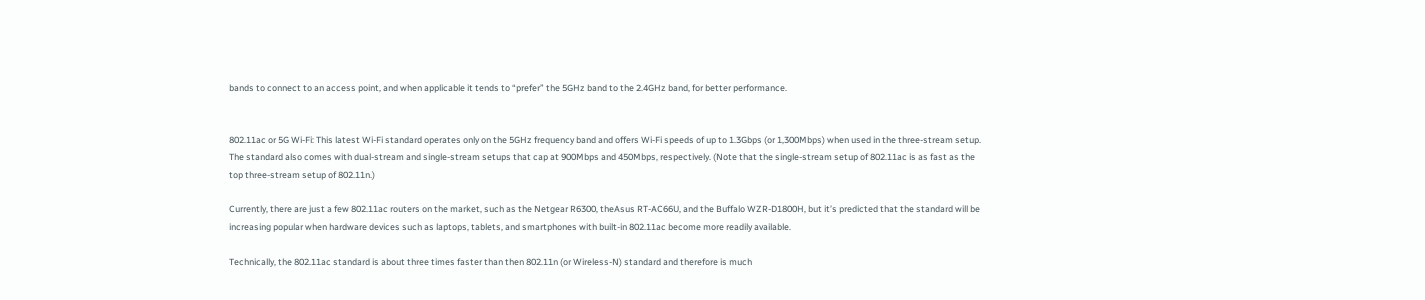bands to connect to an access point, and when applicable it tends to “prefer” the 5GHz band to the 2.4GHz band, for better performance.


802.11ac or 5G Wi-Fi: This latest Wi-Fi standard operates only on the 5GHz frequency band and offers Wi-Fi speeds of up to 1.3Gbps (or 1,300Mbps) when used in the three-stream setup. The standard also comes with dual-stream and single-stream setups that cap at 900Mbps and 450Mbps, respectively. (Note that the single-stream setup of 802.11ac is as fast as the top three-stream setup of 802.11n.)

Currently, there are just a few 802.11ac routers on the market, such as the Netgear R6300, theAsus RT-AC66U, and the Buffalo WZR-D1800H, but it’s predicted that the standard will be increasing popular when hardware devices such as laptops, tablets, and smartphones with built-in 802.11ac become more readily available.

Technically, the 802.11ac standard is about three times faster than then 802.11n (or Wireless-N) standard and therefore is much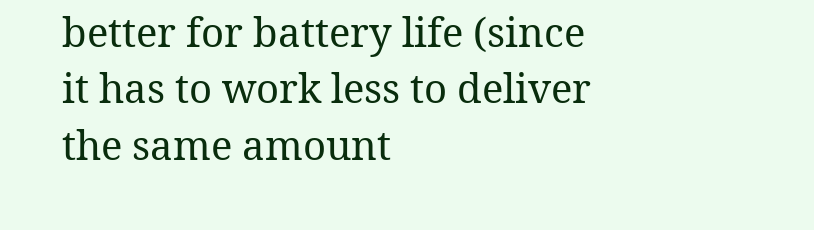better for battery life (since it has to work less to deliver the same amount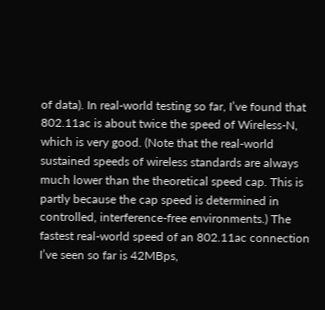of data). In real-world testing so far, I’ve found that 802.11ac is about twice the speed of Wireless-N, which is very good. (Note that the real-world sustained speeds of wireless standards are always much lower than the theoretical speed cap. This is partly because the cap speed is determined in controlled, interference-free environments.) The fastest real-world speed of an 802.11ac connection I’ve seen so far is 42MBps,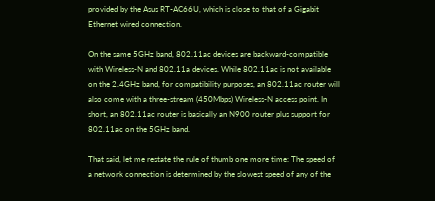provided by the Asus RT-AC66U, which is close to that of a Gigabit Ethernet wired connection.

On the same 5GHz band, 802.11ac devices are backward-compatible with Wireless-N and 802.11a devices. While 802.11ac is not available on the 2.4GHz band, for compatibility purposes, an 802.11ac router will also come with a three-stream (450Mbps) Wireless-N access point. In short, an 802.11ac router is basically an N900 router plus support for 802.11ac on the 5GHz band.

That said, let me restate the rule of thumb one more time: The speed of a network connection is determined by the slowest speed of any of the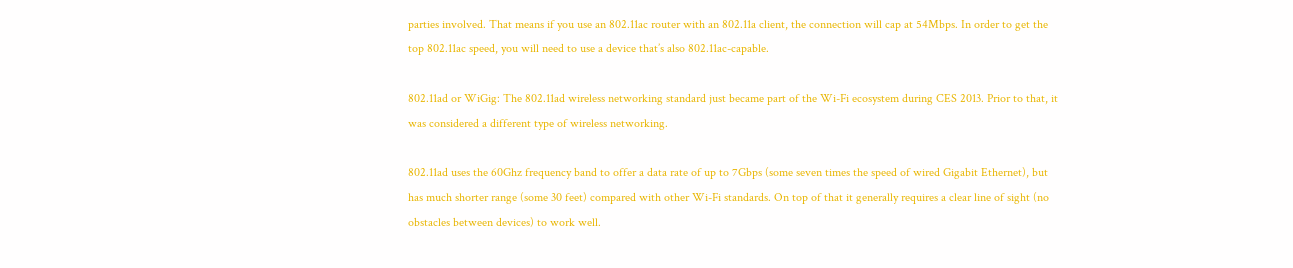parties involved. That means if you use an 802.11ac router with an 802.11a client, the connection will cap at 54Mbps. In order to get the top 802.11ac speed, you will need to use a device that’s also 802.11ac-capable.

802.11ad or WiGig: The 802.11ad wireless networking standard just became part of the Wi-Fi ecosystem during CES 2013. Prior to that, it was considered a different type of wireless networking.

802.11ad uses the 60Ghz frequency band to offer a data rate of up to 7Gbps (some seven times the speed of wired Gigabit Ethernet), but has much shorter range (some 30 feet) compared with other Wi-Fi standards. On top of that it generally requires a clear line of sight (no obstacles between devices) to work well.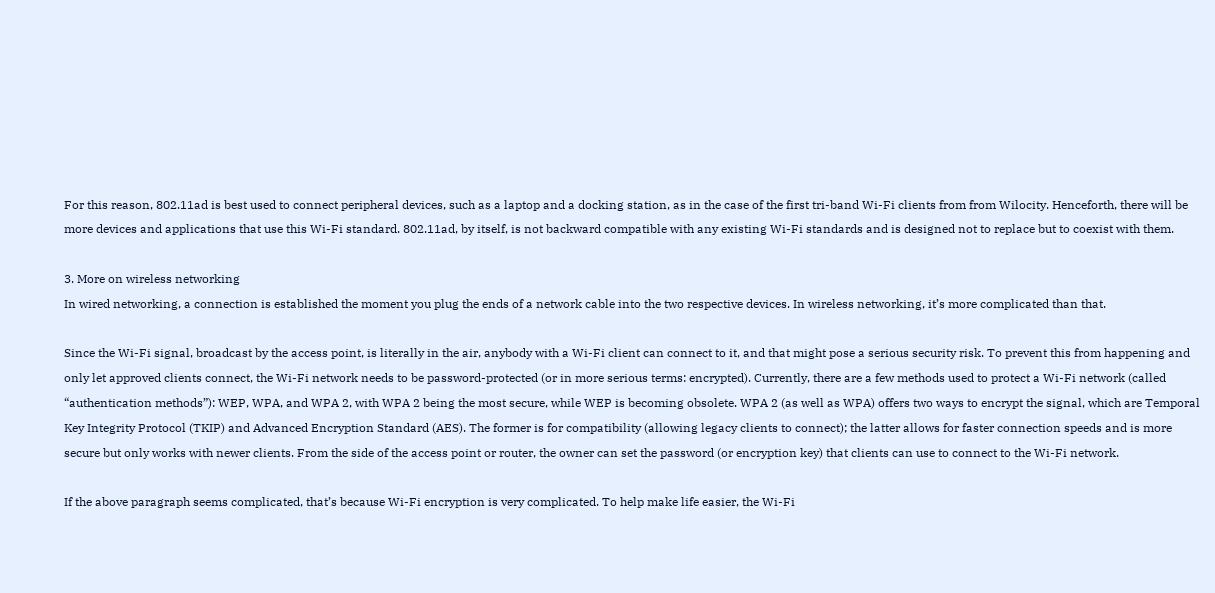For this reason, 802.11ad is best used to connect peripheral devices, such as a laptop and a docking station, as in the case of the first tri-band Wi-Fi clients from from Wilocity. Henceforth, there will be more devices and applications that use this Wi-Fi standard. 802.11ad, by itself, is not backward compatible with any existing Wi-Fi standards and is designed not to replace but to coexist with them.

3. More on wireless networking
In wired networking, a connection is established the moment you plug the ends of a network cable into the two respective devices. In wireless networking, it’s more complicated than that.

Since the Wi-Fi signal, broadcast by the access point, is literally in the air, anybody with a Wi-Fi client can connect to it, and that might pose a serious security risk. To prevent this from happening and only let approved clients connect, the Wi-Fi network needs to be password-protected (or in more serious terms: encrypted). Currently, there are a few methods used to protect a Wi-Fi network (called “authentication methods”): WEP, WPA, and WPA 2, with WPA 2 being the most secure, while WEP is becoming obsolete. WPA 2 (as well as WPA) offers two ways to encrypt the signal, which are Temporal Key Integrity Protocol (TKIP) and Advanced Encryption Standard (AES). The former is for compatibility (allowing legacy clients to connect); the latter allows for faster connection speeds and is more secure but only works with newer clients. From the side of the access point or router, the owner can set the password (or encryption key) that clients can use to connect to the Wi-Fi network.

If the above paragraph seems complicated, that’s because Wi-Fi encryption is very complicated. To help make life easier, the Wi-Fi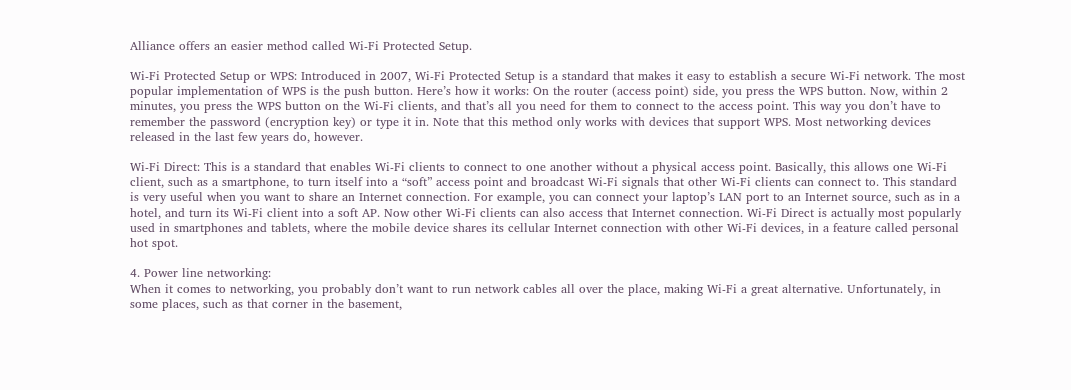Alliance offers an easier method called Wi-Fi Protected Setup.

Wi-Fi Protected Setup or WPS: Introduced in 2007, Wi-Fi Protected Setup is a standard that makes it easy to establish a secure Wi-Fi network. The most popular implementation of WPS is the push button. Here’s how it works: On the router (access point) side, you press the WPS button. Now, within 2 minutes, you press the WPS button on the Wi-Fi clients, and that’s all you need for them to connect to the access point. This way you don’t have to remember the password (encryption key) or type it in. Note that this method only works with devices that support WPS. Most networking devices released in the last few years do, however.

Wi-Fi Direct: This is a standard that enables Wi-Fi clients to connect to one another without a physical access point. Basically, this allows one Wi-Fi client, such as a smartphone, to turn itself into a “soft” access point and broadcast Wi-Fi signals that other Wi-Fi clients can connect to. This standard is very useful when you want to share an Internet connection. For example, you can connect your laptop’s LAN port to an Internet source, such as in a hotel, and turn its Wi-Fi client into a soft AP. Now other Wi-Fi clients can also access that Internet connection. Wi-Fi Direct is actually most popularly used in smartphones and tablets, where the mobile device shares its cellular Internet connection with other Wi-Fi devices, in a feature called personal hot spot.

4. Power line networking:
When it comes to networking, you probably don’t want to run network cables all over the place, making Wi-Fi a great alternative. Unfortunately, in some places, such as that corner in the basement,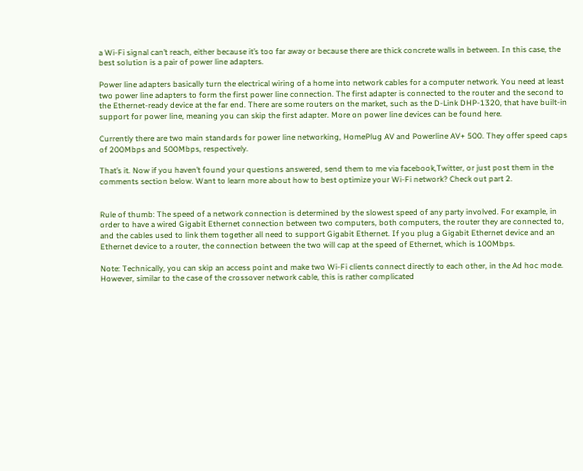a Wi-Fi signal can’t reach, either because it’s too far away or because there are thick concrete walls in between. In this case, the best solution is a pair of power line adapters.

Power line adapters basically turn the electrical wiring of a home into network cables for a computer network. You need at least two power line adapters to form the first power line connection. The first adapter is connected to the router and the second to the Ethernet-ready device at the far end. There are some routers on the market, such as the D-Link DHP-1320, that have built-in support for power line, meaning you can skip the first adapter. More on power line devices can be found here.

Currently there are two main standards for power line networking, HomePlug AV and Powerline AV+ 500. They offer speed caps of 200Mbps and 500Mbps, respectively.

That’s it. Now if you haven’t found your questions answered, send them to me via facebook,Twitter, or just post them in the comments section below. Want to learn more about how to best optimize your Wi-Fi network? Check out part 2.


Rule of thumb: The speed of a network connection is determined by the slowest speed of any party involved. For example, in order to have a wired Gigabit Ethernet connection between two computers, both computers, the router they are connected to, and the cables used to link them together all need to support Gigabit Ethernet. If you plug a Gigabit Ethernet device and an Ethernet device to a router, the connection between the two will cap at the speed of Ethernet, which is 100Mbps.

Note: Technically, you can skip an access point and make two Wi-Fi clients connect directly to each other, in the Ad hoc mode. However, similar to the case of the crossover network cable, this is rather complicated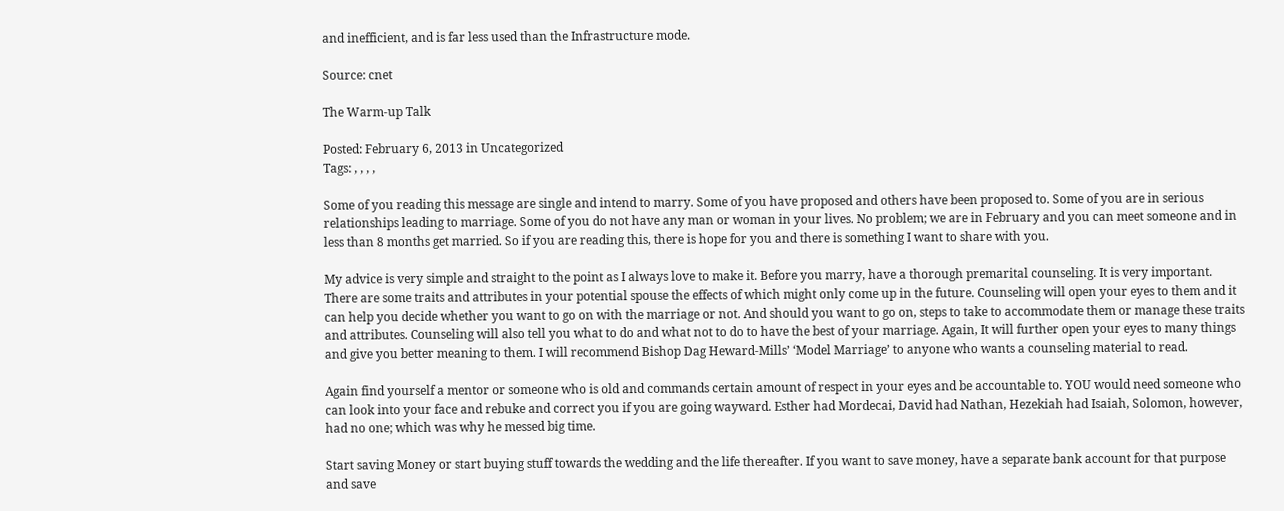and inefficient, and is far less used than the Infrastructure mode.

Source: cnet

The Warm-up Talk

Posted: February 6, 2013 in Uncategorized
Tags: , , , ,

Some of you reading this message are single and intend to marry. Some of you have proposed and others have been proposed to. Some of you are in serious relationships leading to marriage. Some of you do not have any man or woman in your lives. No problem; we are in February and you can meet someone and in less than 8 months get married. So if you are reading this, there is hope for you and there is something I want to share with you.

My advice is very simple and straight to the point as I always love to make it. Before you marry, have a thorough premarital counseling. It is very important. There are some traits and attributes in your potential spouse the effects of which might only come up in the future. Counseling will open your eyes to them and it can help you decide whether you want to go on with the marriage or not. And should you want to go on, steps to take to accommodate them or manage these traits and attributes. Counseling will also tell you what to do and what not to do to have the best of your marriage. Again, It will further open your eyes to many things and give you better meaning to them. I will recommend Bishop Dag Heward-Mills’ ‘Model Marriage’ to anyone who wants a counseling material to read.

Again find yourself a mentor or someone who is old and commands certain amount of respect in your eyes and be accountable to. YOU would need someone who can look into your face and rebuke and correct you if you are going wayward. Esther had Mordecai, David had Nathan, Hezekiah had Isaiah, Solomon, however, had no one; which was why he messed big time.

Start saving Money or start buying stuff towards the wedding and the life thereafter. If you want to save money, have a separate bank account for that purpose and save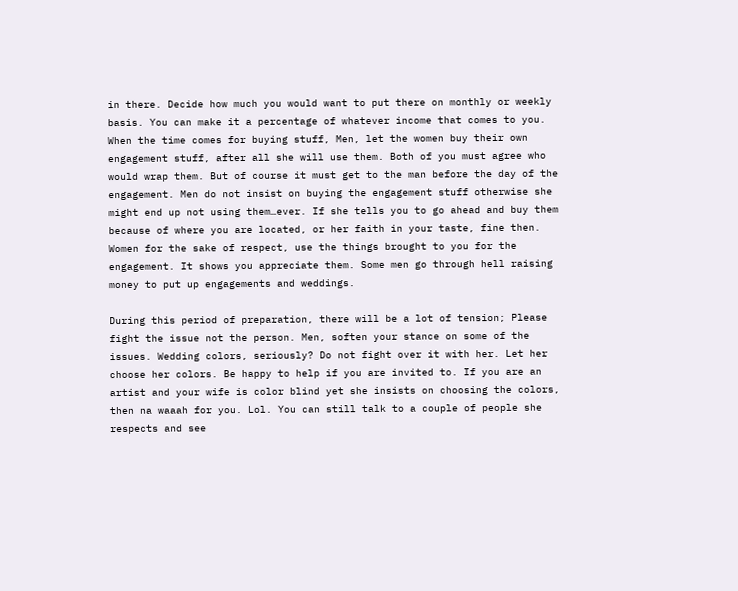in there. Decide how much you would want to put there on monthly or weekly basis. You can make it a percentage of whatever income that comes to you. When the time comes for buying stuff, Men, let the women buy their own engagement stuff, after all she will use them. Both of you must agree who would wrap them. But of course it must get to the man before the day of the engagement. Men do not insist on buying the engagement stuff otherwise she might end up not using them…ever. If she tells you to go ahead and buy them because of where you are located, or her faith in your taste, fine then. Women for the sake of respect, use the things brought to you for the engagement. It shows you appreciate them. Some men go through hell raising money to put up engagements and weddings.

During this period of preparation, there will be a lot of tension; Please fight the issue not the person. Men, soften your stance on some of the issues. Wedding colors, seriously? Do not fight over it with her. Let her choose her colors. Be happy to help if you are invited to. If you are an artist and your wife is color blind yet she insists on choosing the colors, then na waaah for you. Lol. You can still talk to a couple of people she respects and see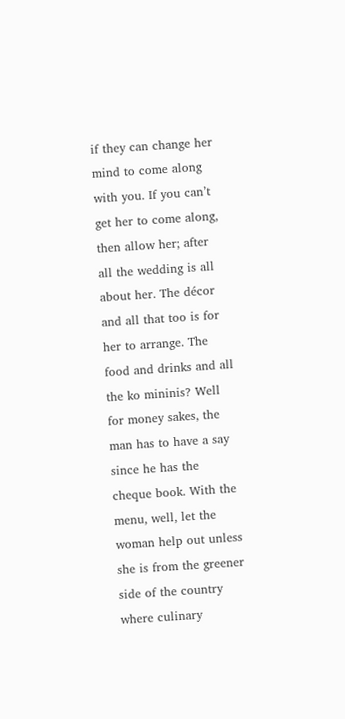if they can change her mind to come along with you. If you can’t get her to come along, then allow her; after all the wedding is all about her. The décor and all that too is for her to arrange. The food and drinks and all the ko mininis? Well for money sakes, the man has to have a say since he has the cheque book. With the menu, well, let the woman help out unless she is from the greener side of the country where culinary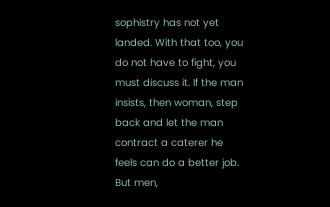sophistry has not yet landed. With that too, you do not have to fight, you must discuss it. If the man insists, then woman, step back and let the man contract a caterer he feels can do a better job. But men,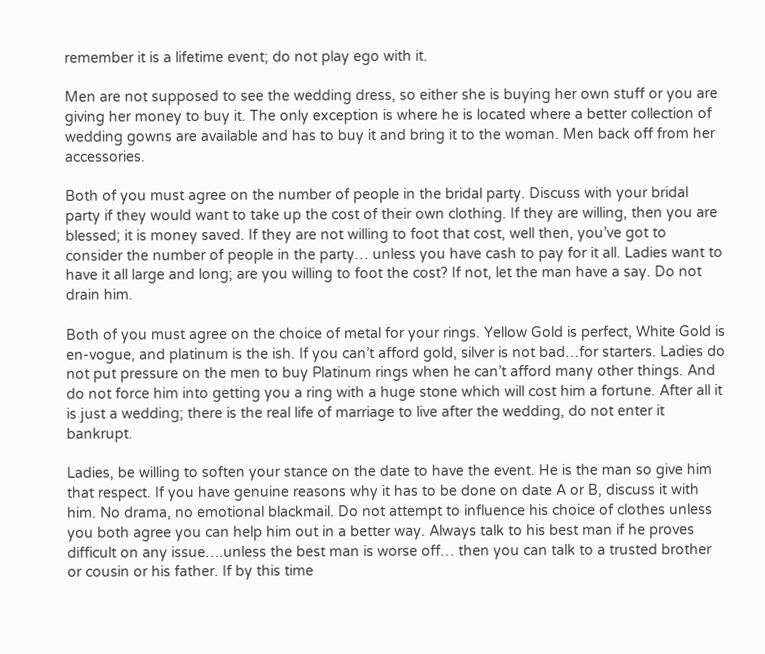remember it is a lifetime event; do not play ego with it.

Men are not supposed to see the wedding dress, so either she is buying her own stuff or you are giving her money to buy it. The only exception is where he is located where a better collection of wedding gowns are available and has to buy it and bring it to the woman. Men back off from her accessories.

Both of you must agree on the number of people in the bridal party. Discuss with your bridal party if they would want to take up the cost of their own clothing. If they are willing, then you are blessed; it is money saved. If they are not willing to foot that cost, well then, you’ve got to consider the number of people in the party… unless you have cash to pay for it all. Ladies want to have it all large and long; are you willing to foot the cost? If not, let the man have a say. Do not drain him.

Both of you must agree on the choice of metal for your rings. Yellow Gold is perfect, White Gold is en-vogue, and platinum is the ish. If you can’t afford gold, silver is not bad…for starters. Ladies do not put pressure on the men to buy Platinum rings when he can’t afford many other things. And do not force him into getting you a ring with a huge stone which will cost him a fortune. After all it is just a wedding; there is the real life of marriage to live after the wedding, do not enter it bankrupt.

Ladies, be willing to soften your stance on the date to have the event. He is the man so give him that respect. If you have genuine reasons why it has to be done on date A or B, discuss it with him. No drama, no emotional blackmail. Do not attempt to influence his choice of clothes unless you both agree you can help him out in a better way. Always talk to his best man if he proves difficult on any issue….unless the best man is worse off… then you can talk to a trusted brother or cousin or his father. If by this time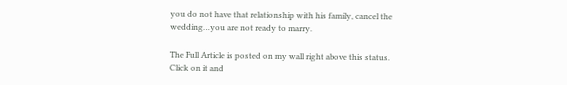you do not have that relationship with his family, cancel the wedding…you are not ready to marry.

The Full Article is posted on my wall right above this status. Click on it and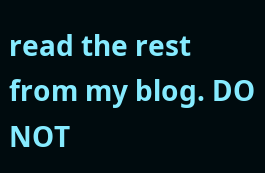read the rest from my blog. DO NOT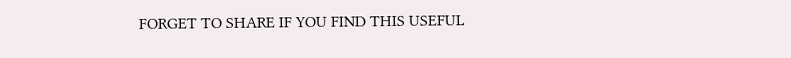FORGET TO SHARE IF YOU FIND THIS USEFUL